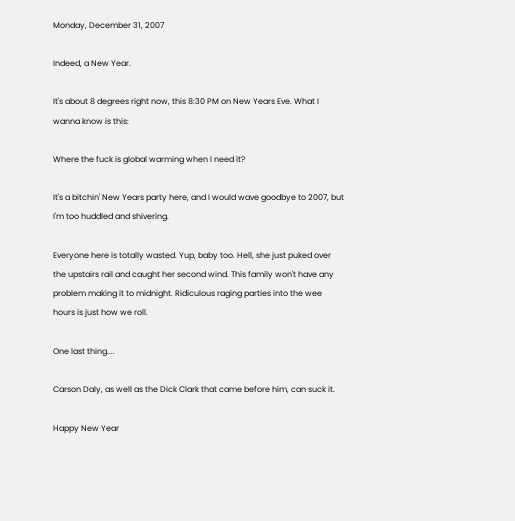Monday, December 31, 2007

Indeed, a New Year.

It's about 8 degrees right now, this 8:30 PM on New Years Eve. What I wanna know is this:

Where the fuck is global warming when I need it?

It's a bitchin' New Years party here, and I would wave goodbye to 2007, but I'm too huddled and shivering.

Everyone here is totally wasted. Yup, baby too. Hell, she just puked over the upstairs rail and caught her second wind. This family won't have any problem making it to midnight. Ridiculous raging parties into the wee hours is just how we roll.

One last thing....

Carson Daly, as well as the Dick Clark that came before him, can suck it.

Happy New Year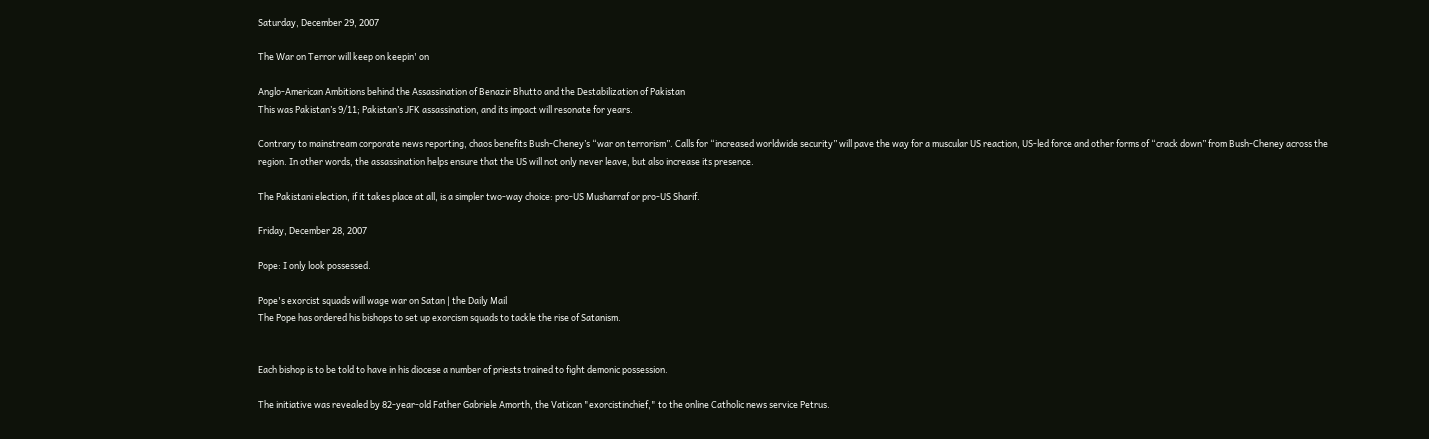Saturday, December 29, 2007

The War on Terror will keep on keepin' on

Anglo-American Ambitions behind the Assassination of Benazir Bhutto and the Destabilization of Pakistan
This was Pakistan’s 9/11; Pakistan’s JFK assassination, and its impact will resonate for years.

Contrary to mainstream corporate news reporting, chaos benefits Bush-Cheney’s “war on terrorism”. Calls for “increased worldwide security” will pave the way for a muscular US reaction, US-led force and other forms of “crack down” from Bush-Cheney across the region. In other words, the assassination helps ensure that the US will not only never leave, but also increase its presence.

The Pakistani election, if it takes place at all, is a simpler two-way choice: pro-US Musharraf or pro-US Sharif.

Friday, December 28, 2007

Pope: I only look possessed.

Pope's exorcist squads will wage war on Satan | the Daily Mail
The Pope has ordered his bishops to set up exorcism squads to tackle the rise of Satanism.


Each bishop is to be told to have in his diocese a number of priests trained to fight demonic possession.

The initiative was revealed by 82-year-old Father Gabriele Amorth, the Vatican "exorcistinchief," to the online Catholic news service Petrus.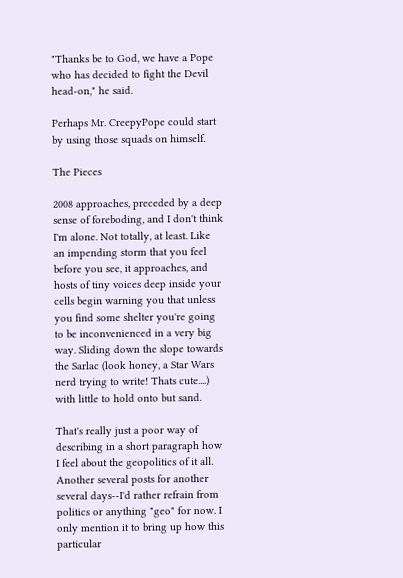"Thanks be to God, we have a Pope who has decided to fight the Devil head-on," he said.

Perhaps Mr. CreepyPope could start by using those squads on himself.

The Pieces

2008 approaches, preceded by a deep sense of foreboding, and I don't think I'm alone. Not totally, at least. Like an impending storm that you feel before you see, it approaches, and hosts of tiny voices deep inside your cells begin warning you that unless you find some shelter you're going to be inconvenienced in a very big way. Sliding down the slope towards the Sarlac (look honey, a Star Wars nerd trying to write! Thats cute....) with little to hold onto but sand.

That's really just a poor way of describing in a short paragraph how I feel about the geopolitics of it all. Another several posts for another several days--I'd rather refrain from politics or anything "geo" for now. I only mention it to bring up how this particular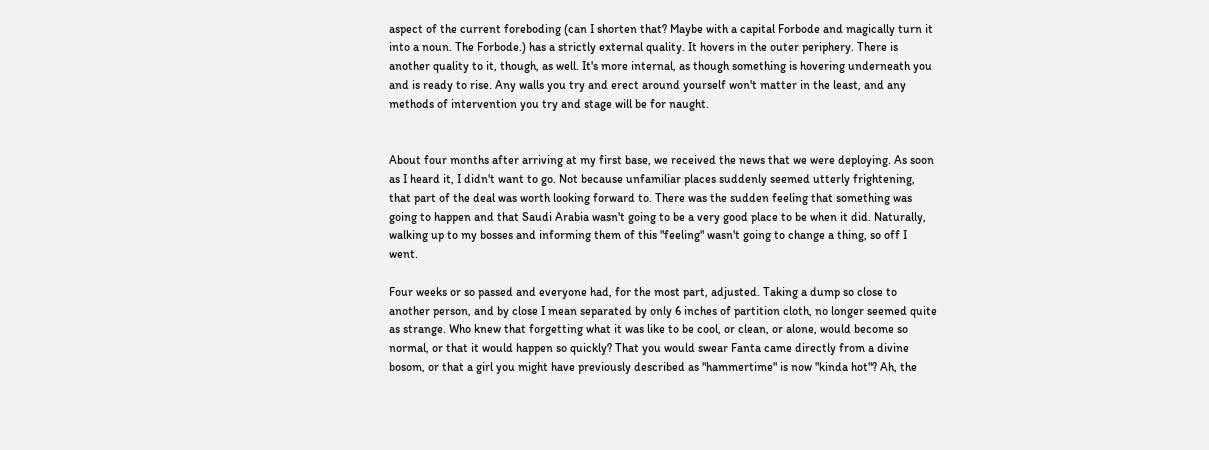aspect of the current foreboding (can I shorten that? Maybe with a capital Forbode and magically turn it into a noun. The Forbode.) has a strictly external quality. It hovers in the outer periphery. There is another quality to it, though, as well. It's more internal, as though something is hovering underneath you and is ready to rise. Any walls you try and erect around yourself won't matter in the least, and any methods of intervention you try and stage will be for naught.


About four months after arriving at my first base, we received the news that we were deploying. As soon as I heard it, I didn't want to go. Not because unfamiliar places suddenly seemed utterly frightening, that part of the deal was worth looking forward to. There was the sudden feeling that something was going to happen and that Saudi Arabia wasn't going to be a very good place to be when it did. Naturally, walking up to my bosses and informing them of this "feeling" wasn't going to change a thing, so off I went.

Four weeks or so passed and everyone had, for the most part, adjusted. Taking a dump so close to another person, and by close I mean separated by only 6 inches of partition cloth, no longer seemed quite as strange. Who knew that forgetting what it was like to be cool, or clean, or alone, would become so normal, or that it would happen so quickly? That you would swear Fanta came directly from a divine bosom, or that a girl you might have previously described as "hammertime" is now "kinda hot"? Ah, the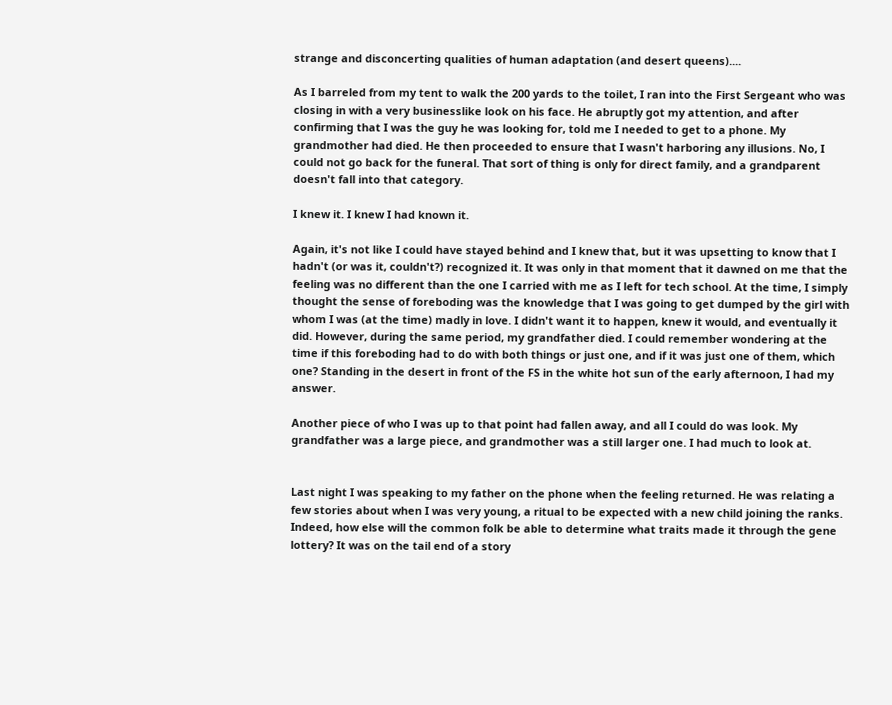strange and disconcerting qualities of human adaptation (and desert queens)....

As I barreled from my tent to walk the 200 yards to the toilet, I ran into the First Sergeant who was closing in with a very businesslike look on his face. He abruptly got my attention, and after confirming that I was the guy he was looking for, told me I needed to get to a phone. My grandmother had died. He then proceeded to ensure that I wasn't harboring any illusions. No, I could not go back for the funeral. That sort of thing is only for direct family, and a grandparent doesn't fall into that category.

I knew it. I knew I had known it.

Again, it's not like I could have stayed behind and I knew that, but it was upsetting to know that I hadn't (or was it, couldn't?) recognized it. It was only in that moment that it dawned on me that the feeling was no different than the one I carried with me as I left for tech school. At the time, I simply thought the sense of foreboding was the knowledge that I was going to get dumped by the girl with whom I was (at the time) madly in love. I didn't want it to happen, knew it would, and eventually it did. However, during the same period, my grandfather died. I could remember wondering at the time if this foreboding had to do with both things or just one, and if it was just one of them, which one? Standing in the desert in front of the FS in the white hot sun of the early afternoon, I had my answer.

Another piece of who I was up to that point had fallen away, and all I could do was look. My grandfather was a large piece, and grandmother was a still larger one. I had much to look at.


Last night I was speaking to my father on the phone when the feeling returned. He was relating a few stories about when I was very young, a ritual to be expected with a new child joining the ranks. Indeed, how else will the common folk be able to determine what traits made it through the gene lottery? It was on the tail end of a story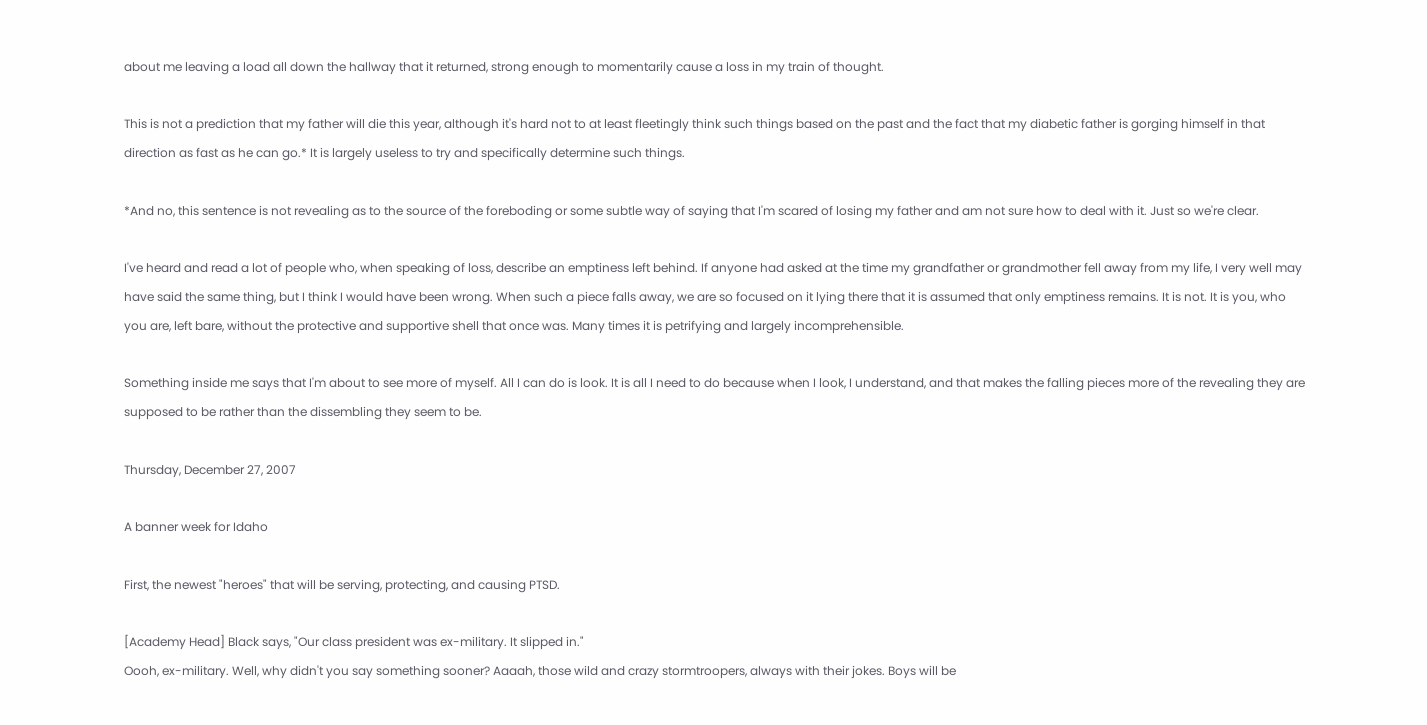about me leaving a load all down the hallway that it returned, strong enough to momentarily cause a loss in my train of thought.

This is not a prediction that my father will die this year, although it's hard not to at least fleetingly think such things based on the past and the fact that my diabetic father is gorging himself in that direction as fast as he can go.* It is largely useless to try and specifically determine such things.

*And no, this sentence is not revealing as to the source of the foreboding or some subtle way of saying that I'm scared of losing my father and am not sure how to deal with it. Just so we're clear.

I've heard and read a lot of people who, when speaking of loss, describe an emptiness left behind. If anyone had asked at the time my grandfather or grandmother fell away from my life, I very well may have said the same thing, but I think I would have been wrong. When such a piece falls away, we are so focused on it lying there that it is assumed that only emptiness remains. It is not. It is you, who you are, left bare, without the protective and supportive shell that once was. Many times it is petrifying and largely incomprehensible.

Something inside me says that I'm about to see more of myself. All I can do is look. It is all I need to do because when I look, I understand, and that makes the falling pieces more of the revealing they are supposed to be rather than the dissembling they seem to be.

Thursday, December 27, 2007

A banner week for Idaho

First, the newest "heroes" that will be serving, protecting, and causing PTSD.

[Academy Head] Black says, "Our class president was ex-military. It slipped in."
Oooh, ex-military. Well, why didn't you say something sooner? Aaaah, those wild and crazy stormtroopers, always with their jokes. Boys will be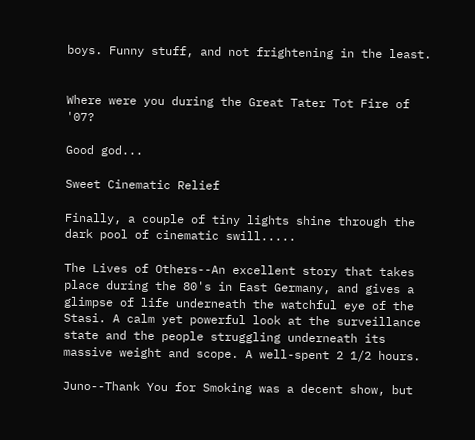boys. Funny stuff, and not frightening in the least.


Where were you during the Great Tater Tot Fire of '07?

Good god...

Sweet Cinematic Relief

Finally, a couple of tiny lights shine through the dark pool of cinematic swill.....

The Lives of Others--An excellent story that takes place during the 80's in East Germany, and gives a glimpse of life underneath the watchful eye of the Stasi. A calm yet powerful look at the surveillance state and the people struggling underneath its massive weight and scope. A well-spent 2 1/2 hours.

Juno--Thank You for Smoking was a decent show, but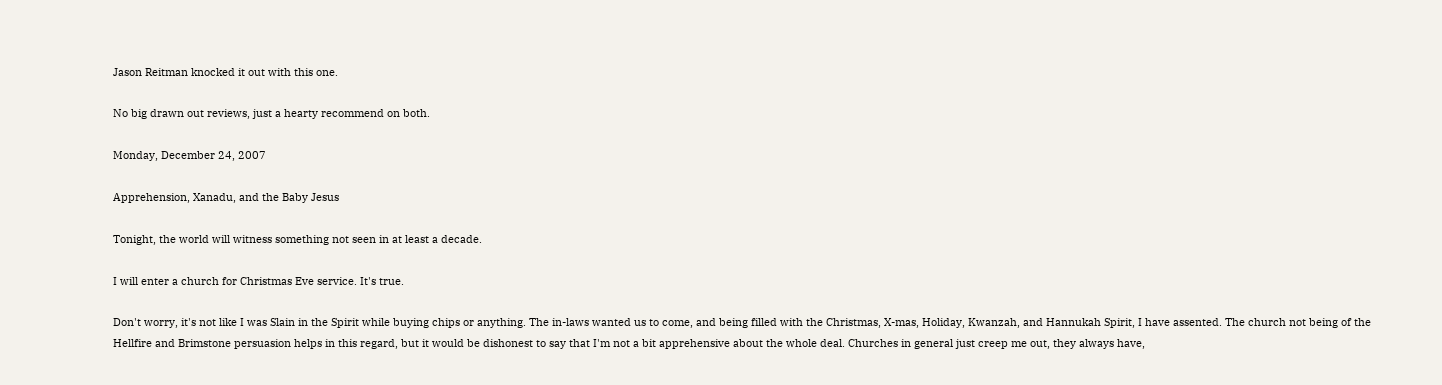Jason Reitman knocked it out with this one.

No big drawn out reviews, just a hearty recommend on both.

Monday, December 24, 2007

Apprehension, Xanadu, and the Baby Jesus

Tonight, the world will witness something not seen in at least a decade.

I will enter a church for Christmas Eve service. It's true.

Don't worry, it's not like I was Slain in the Spirit while buying chips or anything. The in-laws wanted us to come, and being filled with the Christmas, X-mas, Holiday, Kwanzah, and Hannukah Spirit, I have assented. The church not being of the Hellfire and Brimstone persuasion helps in this regard, but it would be dishonest to say that I'm not a bit apprehensive about the whole deal. Churches in general just creep me out, they always have,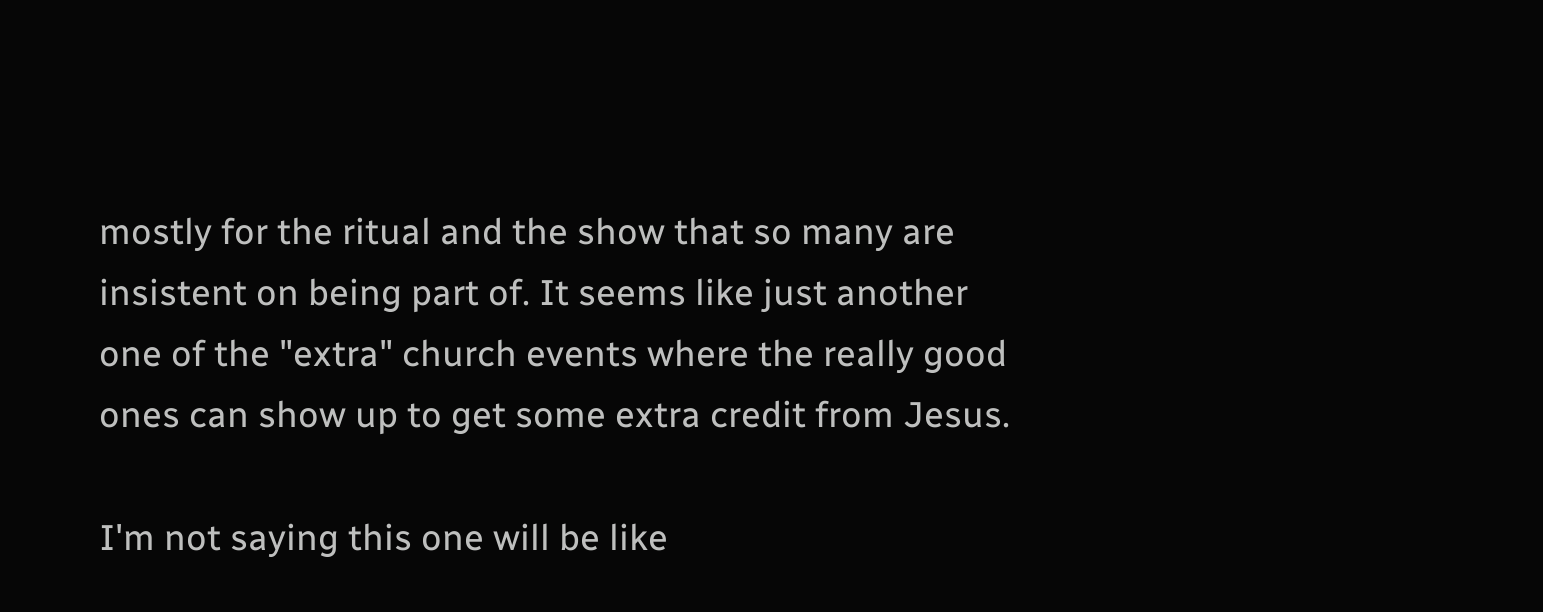mostly for the ritual and the show that so many are insistent on being part of. It seems like just another one of the "extra" church events where the really good ones can show up to get some extra credit from Jesus.

I'm not saying this one will be like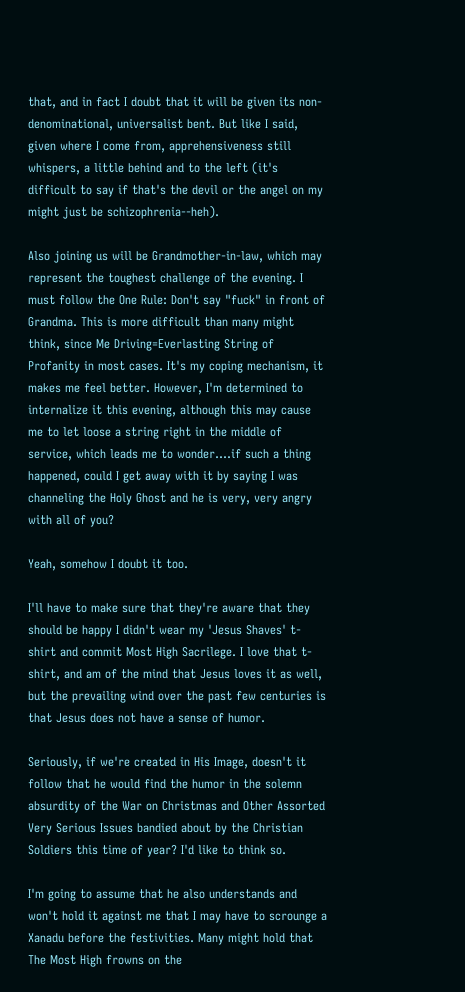that, and in fact I doubt that it will be given its non-denominational, universalist bent. But like I said, given where I come from, apprehensiveness still whispers, a little behind and to the left (it's difficult to say if that's the devil or the angel on my might just be schizophrenia--heh).

Also joining us will be Grandmother-in-law, which may represent the toughest challenge of the evening. I must follow the One Rule: Don't say "fuck" in front of Grandma. This is more difficult than many might think, since Me Driving=Everlasting String of Profanity in most cases. It's my coping mechanism, it makes me feel better. However, I'm determined to internalize it this evening, although this may cause me to let loose a string right in the middle of service, which leads me to wonder....if such a thing happened, could I get away with it by saying I was channeling the Holy Ghost and he is very, very angry with all of you?

Yeah, somehow I doubt it too.

I'll have to make sure that they're aware that they should be happy I didn't wear my 'Jesus Shaves' t-shirt and commit Most High Sacrilege. I love that t-shirt, and am of the mind that Jesus loves it as well, but the prevailing wind over the past few centuries is that Jesus does not have a sense of humor.

Seriously, if we're created in His Image, doesn't it follow that he would find the humor in the solemn absurdity of the War on Christmas and Other Assorted Very Serious Issues bandied about by the Christian Soldiers this time of year? I'd like to think so.

I'm going to assume that he also understands and won't hold it against me that I may have to scrounge a Xanadu before the festivities. Many might hold that The Most High frowns on the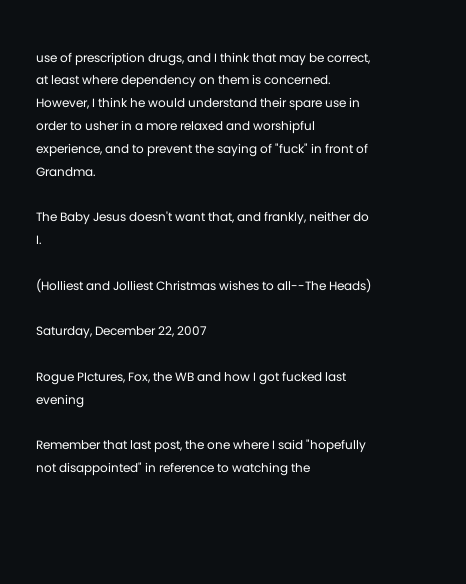use of prescription drugs, and I think that may be correct, at least where dependency on them is concerned. However, I think he would understand their spare use in order to usher in a more relaxed and worshipful experience, and to prevent the saying of "fuck" in front of Grandma.

The Baby Jesus doesn't want that, and frankly, neither do I.

(Holliest and Jolliest Christmas wishes to all--The Heads)

Saturday, December 22, 2007

Rogue PIctures, Fox, the WB and how I got fucked last evening

Remember that last post, the one where I said "hopefully not disappointed" in reference to watching the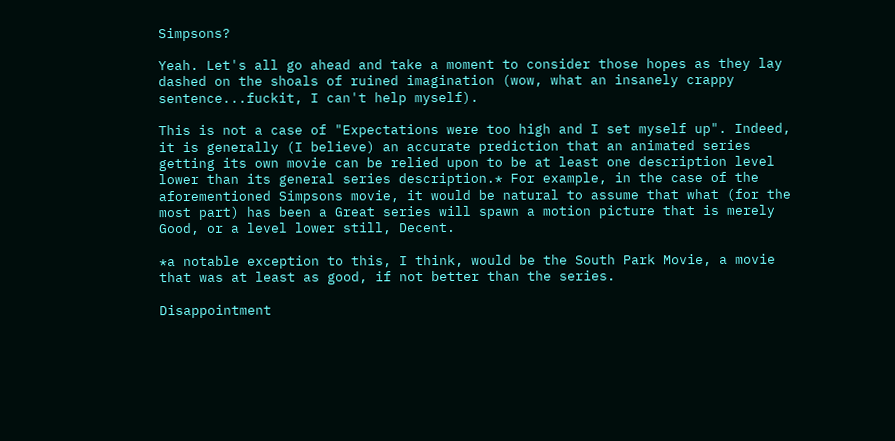Simpsons?

Yeah. Let's all go ahead and take a moment to consider those hopes as they lay dashed on the shoals of ruined imagination (wow, what an insanely crappy sentence...fuckit, I can't help myself).

This is not a case of "Expectations were too high and I set myself up". Indeed, it is generally (I believe) an accurate prediction that an animated series getting its own movie can be relied upon to be at least one description level lower than its general series description.* For example, in the case of the aforementioned Simpsons movie, it would be natural to assume that what (for the most part) has been a Great series will spawn a motion picture that is merely Good, or a level lower still, Decent.

*a notable exception to this, I think, would be the South Park Movie, a movie that was at least as good, if not better than the series.

Disappointment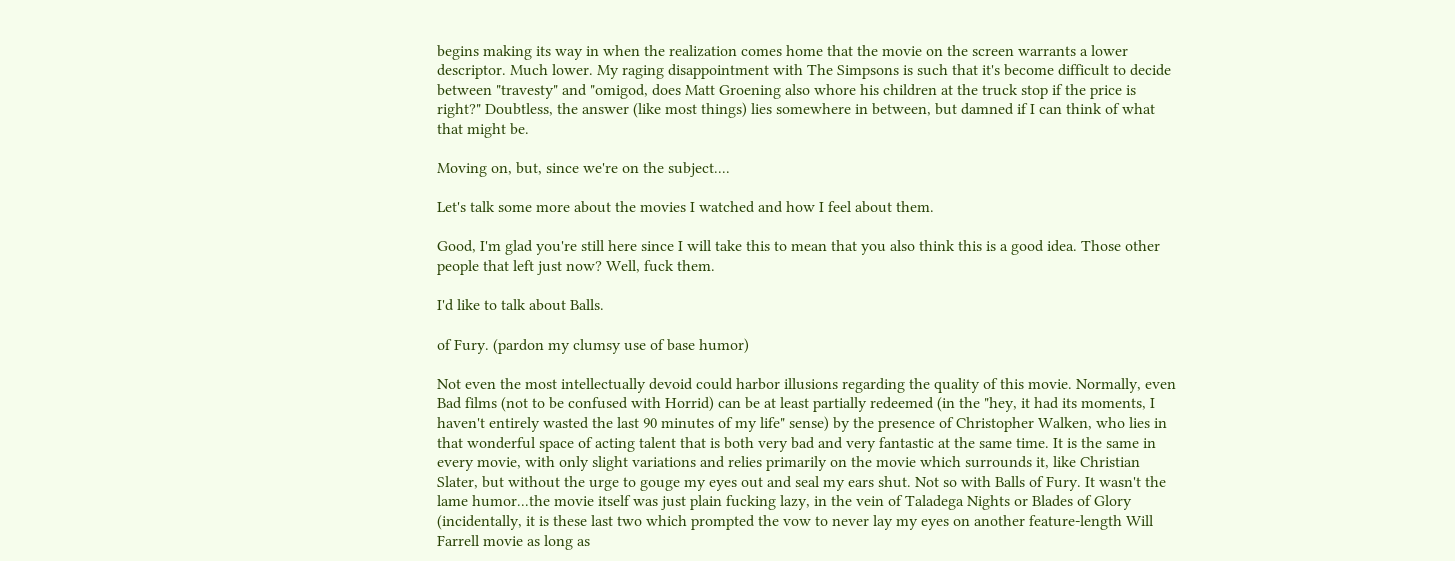begins making its way in when the realization comes home that the movie on the screen warrants a lower descriptor. Much lower. My raging disappointment with The Simpsons is such that it's become difficult to decide between "travesty" and "omigod, does Matt Groening also whore his children at the truck stop if the price is right?" Doubtless, the answer (like most things) lies somewhere in between, but damned if I can think of what that might be.

Moving on, but, since we're on the subject....

Let's talk some more about the movies I watched and how I feel about them.

Good, I'm glad you're still here since I will take this to mean that you also think this is a good idea. Those other people that left just now? Well, fuck them.

I'd like to talk about Balls.

of Fury. (pardon my clumsy use of base humor)

Not even the most intellectually devoid could harbor illusions regarding the quality of this movie. Normally, even Bad films (not to be confused with Horrid) can be at least partially redeemed (in the "hey, it had its moments, I haven't entirely wasted the last 90 minutes of my life" sense) by the presence of Christopher Walken, who lies in that wonderful space of acting talent that is both very bad and very fantastic at the same time. It is the same in every movie, with only slight variations and relies primarily on the movie which surrounds it, like Christian Slater, but without the urge to gouge my eyes out and seal my ears shut. Not so with Balls of Fury. It wasn't the lame humor...the movie itself was just plain fucking lazy, in the vein of Taladega Nights or Blades of Glory (incidentally, it is these last two which prompted the vow to never lay my eyes on another feature-length Will Farrell movie as long as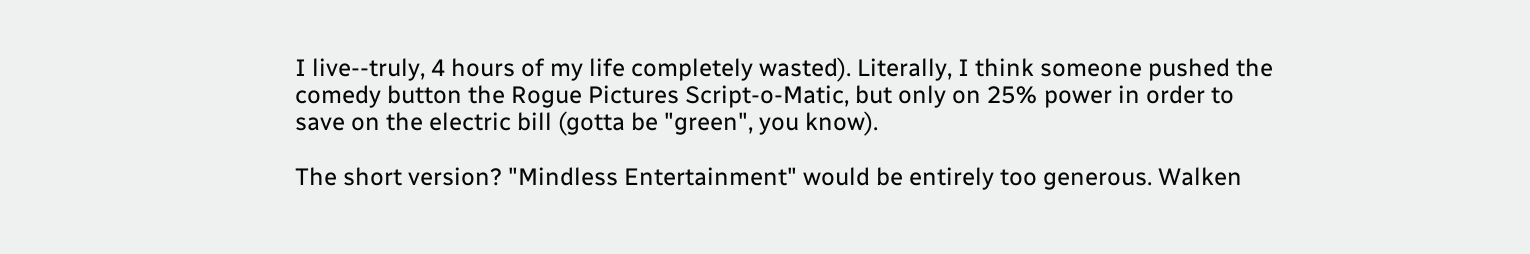I live--truly, 4 hours of my life completely wasted). Literally, I think someone pushed the comedy button the Rogue Pictures Script-o-Matic, but only on 25% power in order to save on the electric bill (gotta be "green", you know).

The short version? "Mindless Entertainment" would be entirely too generous. Walken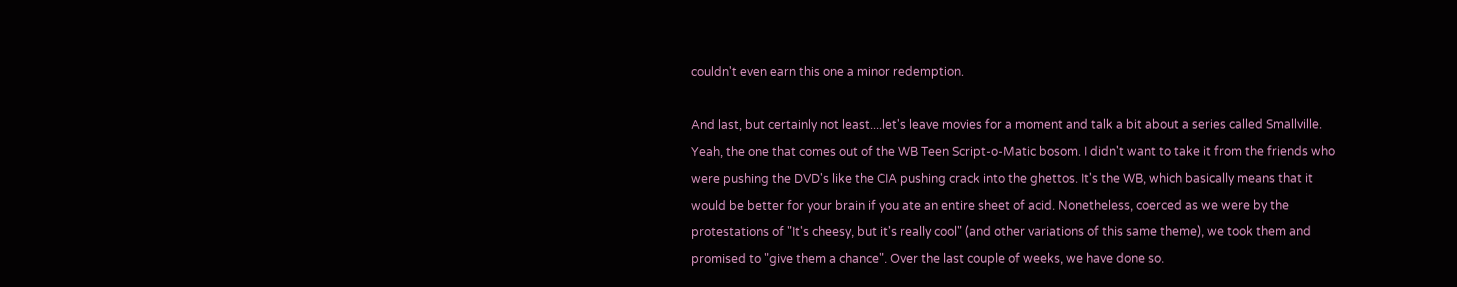couldn't even earn this one a minor redemption.

And last, but certainly not least....let's leave movies for a moment and talk a bit about a series called Smallville. Yeah, the one that comes out of the WB Teen Script-o-Matic bosom. I didn't want to take it from the friends who were pushing the DVD's like the CIA pushing crack into the ghettos. It's the WB, which basically means that it would be better for your brain if you ate an entire sheet of acid. Nonetheless, coerced as we were by the protestations of "It's cheesy, but it's really cool" (and other variations of this same theme), we took them and promised to "give them a chance". Over the last couple of weeks, we have done so.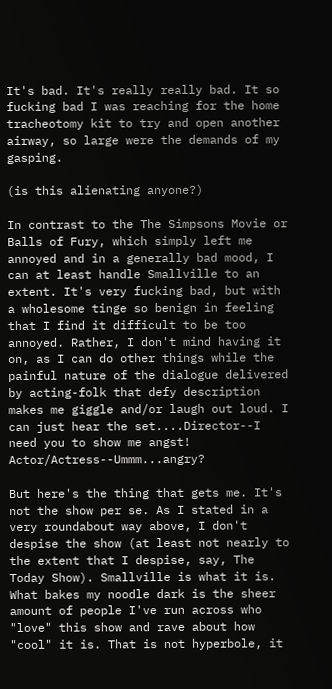It's bad. It's really really bad. It so fucking bad I was reaching for the home tracheotomy kit to try and open another airway, so large were the demands of my gasping.

(is this alienating anyone?)

In contrast to the The Simpsons Movie or Balls of Fury, which simply left me annoyed and in a generally bad mood, I can at least handle Smallville to an extent. It's very fucking bad, but with a wholesome tinge so benign in feeling that I find it difficult to be too annoyed. Rather, I don't mind having it on, as I can do other things while the painful nature of the dialogue delivered by acting-folk that defy description makes me giggle and/or laugh out loud. I can just hear the set....Director--I need you to show me angst! Actor/Actress--Ummm...angry?

But here's the thing that gets me. It's not the show per se. As I stated in a very roundabout way above, I don't despise the show (at least not nearly to the extent that I despise, say, The Today Show). Smallville is what it is. What bakes my noodle dark is the sheer amount of people I've run across who "love" this show and rave about how "cool" it is. That is not hyperbole, it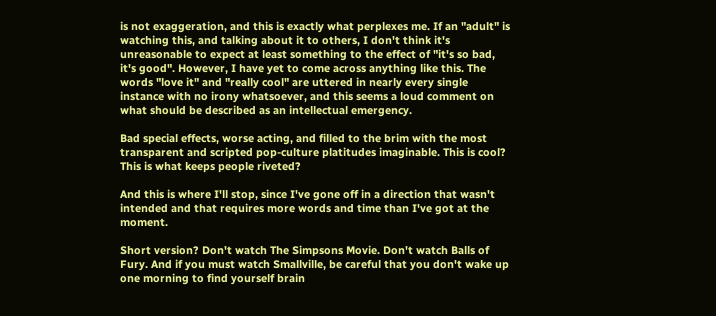is not exaggeration, and this is exactly what perplexes me. If an "adult" is watching this, and talking about it to others, I don't think it's unreasonable to expect at least something to the effect of "it's so bad, it's good". However, I have yet to come across anything like this. The words "love it" and "really cool" are uttered in nearly every single instance with no irony whatsoever, and this seems a loud comment on what should be described as an intellectual emergency.

Bad special effects, worse acting, and filled to the brim with the most transparent and scripted pop-culture platitudes imaginable. This is cool? This is what keeps people riveted?

And this is where I'll stop, since I've gone off in a direction that wasn't intended and that requires more words and time than I've got at the moment.

Short version? Don't watch The Simpsons Movie. Don't watch Balls of Fury. And if you must watch Smallville, be careful that you don't wake up one morning to find yourself brain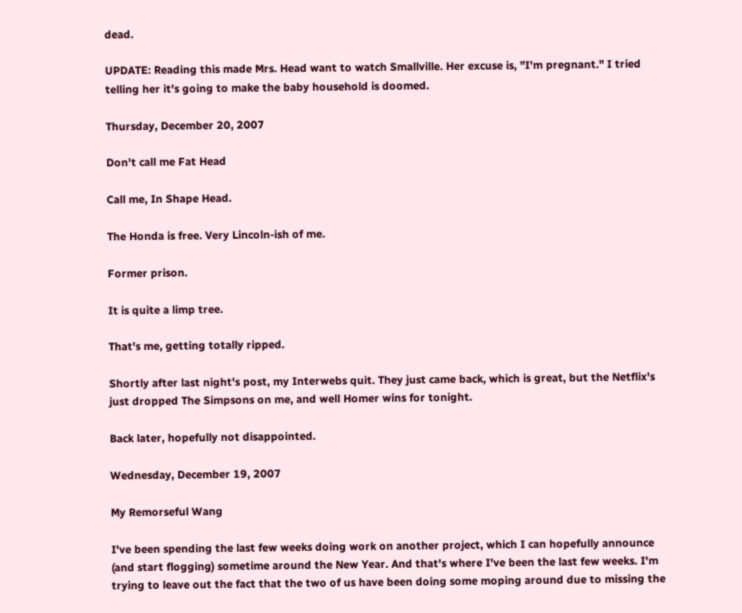dead.

UPDATE: Reading this made Mrs. Head want to watch Smallville. Her excuse is, "I'm pregnant." I tried telling her it's going to make the baby household is doomed.

Thursday, December 20, 2007

Don't call me Fat Head

Call me, In Shape Head.

The Honda is free. Very Lincoln-ish of me.

Former prison.

It is quite a limp tree.

That's me, getting totally ripped.

Shortly after last night's post, my Interwebs quit. They just came back, which is great, but the Netflix's just dropped The Simpsons on me, and well Homer wins for tonight.

Back later, hopefully not disappointed.

Wednesday, December 19, 2007

My Remorseful Wang

I've been spending the last few weeks doing work on another project, which I can hopefully announce (and start flogging) sometime around the New Year. And that's where I've been the last few weeks. I'm trying to leave out the fact that the two of us have been doing some moping around due to missing the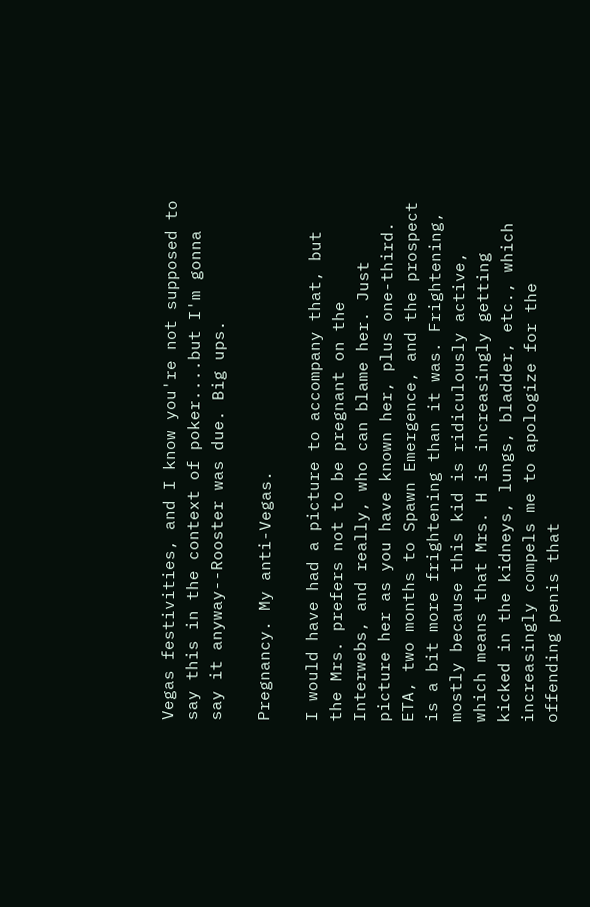Vegas festivities, and I know you're not supposed to say this in the context of poker....but I'm gonna say it anyway--Rooster was due. Big ups.

Pregnancy. My anti-Vegas.

I would have had a picture to accompany that, but the Mrs. prefers not to be pregnant on the Interwebs, and really, who can blame her. Just picture her as you have known her, plus one-third. ETA, two months to Spawn Emergence, and the prospect is a bit more frightening than it was. Frightening, mostly because this kid is ridiculously active, which means that Mrs. H is increasingly getting kicked in the kidneys, lungs, bladder, etc., which increasingly compels me to apologize for the offending penis that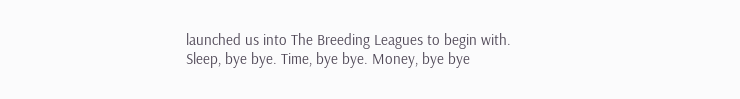launched us into The Breeding Leagues to begin with. Sleep, bye bye. Time, bye bye. Money, bye bye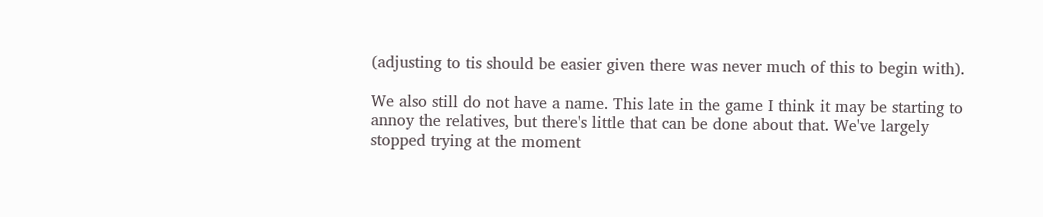(adjusting to tis should be easier given there was never much of this to begin with).

We also still do not have a name. This late in the game I think it may be starting to annoy the relatives, but there's little that can be done about that. We've largely stopped trying at the moment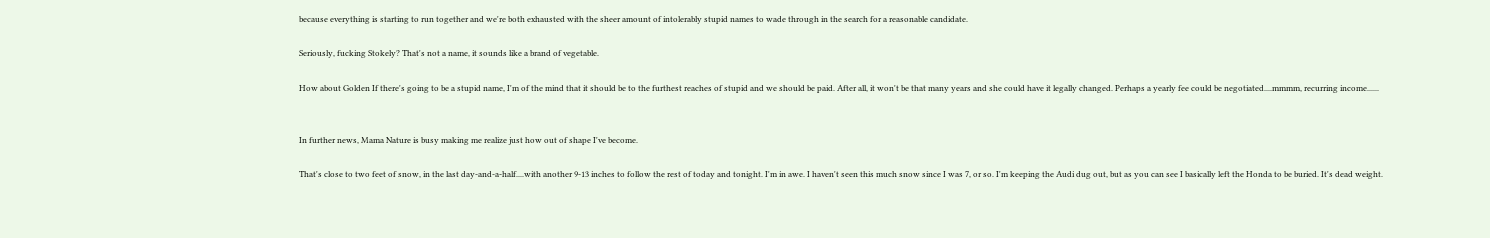because everything is starting to run together and we're both exhausted with the sheer amount of intolerably stupid names to wade through in the search for a reasonable candidate.

Seriously, fucking Stokely? That's not a name, it sounds like a brand of vegetable.

How about Golden If there's going to be a stupid name, I'm of the mind that it should be to the furthest reaches of stupid and we should be paid. After all, it won't be that many years and she could have it legally changed. Perhaps a yearly fee could be negotiated....mmmm, recurring income......


In further news, Mama Nature is busy making me realize just how out of shape I've become.

That's close to two feet of snow, in the last day-and-a-half....with another 9-13 inches to follow the rest of today and tonight. I'm in awe. I haven't seen this much snow since I was 7, or so. I'm keeping the Audi dug out, but as you can see I basically left the Honda to be buried. It's dead weight.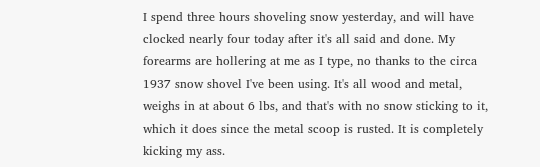I spend three hours shoveling snow yesterday, and will have clocked nearly four today after it's all said and done. My forearms are hollering at me as I type, no thanks to the circa 1937 snow shovel I've been using. It's all wood and metal, weighs in at about 6 lbs, and that's with no snow sticking to it, which it does since the metal scoop is rusted. It is completely kicking my ass.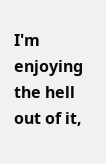I'm enjoying the hell out of it,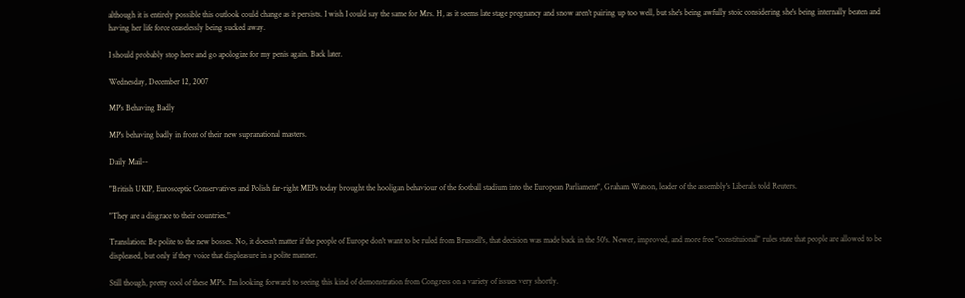although it is entirely possible this outlook could change as it persists. I wish I could say the same for Mrs. H, as it seems late stage pregnancy and snow aren't pairing up too well, but she's being awfully stoic considering she's being internally beaten and having her life force ceaselessly being sucked away.

I should probably stop here and go apologize for my penis again. Back later.

Wednesday, December 12, 2007

MP's Behaving Badly

MP's behaving badly in front of their new supranational masters.

Daily Mail--

"British UKIP, Eurosceptic Conservatives and Polish far-right MEPs today brought the hooligan behaviour of the football stadium into the European Parliament", Graham Watson, leader of the assembly's Liberals told Reuters.

"They are a disgrace to their countries."

Translation: Be polite to the new bosses. No, it doesn't matter if the people of Europe don't want to be ruled from Brussell's, that decision was made back in the 50's. Newer, improved, and more free "constituional" rules state that people are allowed to be displeased, but only if they voice that displeasure in a polite manner.

Still though, pretty cool of these MP's. I'm looking forward to seeing this kind of demonstration from Congress on a variety of issues very shortly.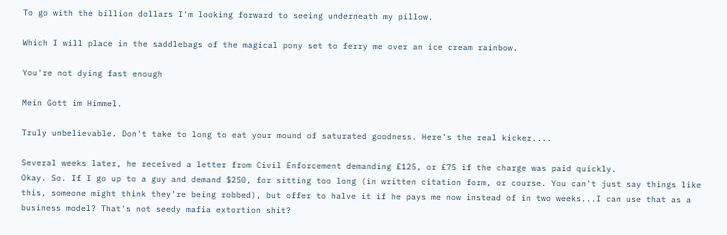To go with the billion dollars I'm looking forward to seeing underneath my pillow.

Which I will place in the saddlebags of the magical pony set to ferry me over an ice cream rainbow.

You're not dying fast enough

Mein Gott im Himmel.

Truly unbelievable. Don't take to long to eat your mound of saturated goodness. Here's the real kicker....

Several weeks later, he received a letter from Civil Enforcement demanding £125, or £75 if the charge was paid quickly.
Okay. So. If I go up to a guy and demand $250, for sitting too long (in written citation form, or course. You can't just say things like this, someone might think they're being robbed), but offer to halve it if he pays me now instead of in two weeks...I can use that as a business model? That's not seedy mafia extortion shit?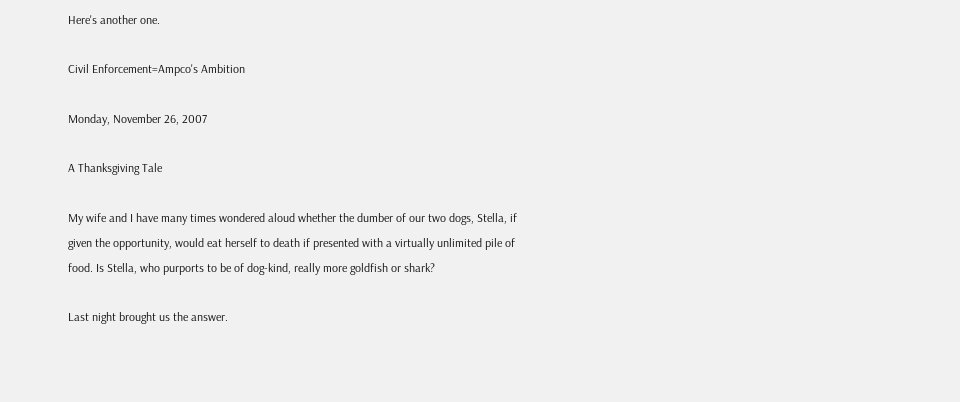Here's another one.

Civil Enforcement=Ampco's Ambition

Monday, November 26, 2007

A Thanksgiving Tale

My wife and I have many times wondered aloud whether the dumber of our two dogs, Stella, if given the opportunity, would eat herself to death if presented with a virtually unlimited pile of food. Is Stella, who purports to be of dog-kind, really more goldfish or shark?

Last night brought us the answer.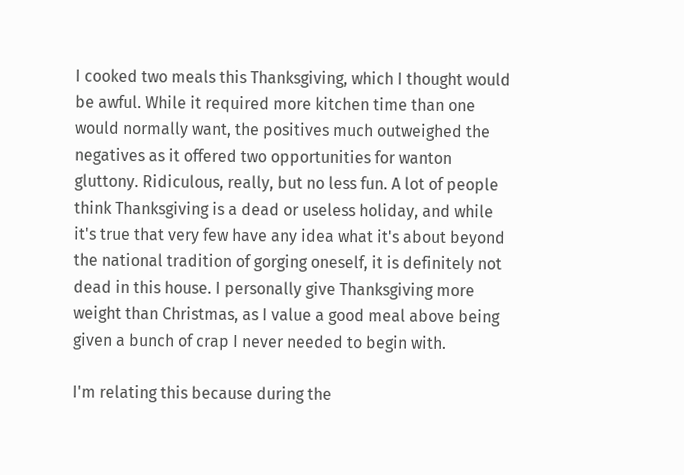I cooked two meals this Thanksgiving, which I thought would be awful. While it required more kitchen time than one would normally want, the positives much outweighed the negatives as it offered two opportunities for wanton gluttony. Ridiculous, really, but no less fun. A lot of people think Thanksgiving is a dead or useless holiday, and while it's true that very few have any idea what it's about beyond the national tradition of gorging oneself, it is definitely not dead in this house. I personally give Thanksgiving more weight than Christmas, as I value a good meal above being given a bunch of crap I never needed to begin with.

I'm relating this because during the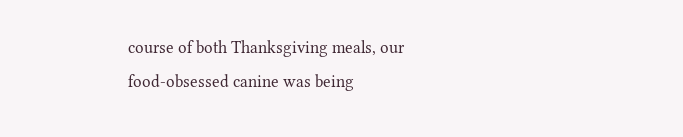course of both Thanksgiving meals, our food-obsessed canine was being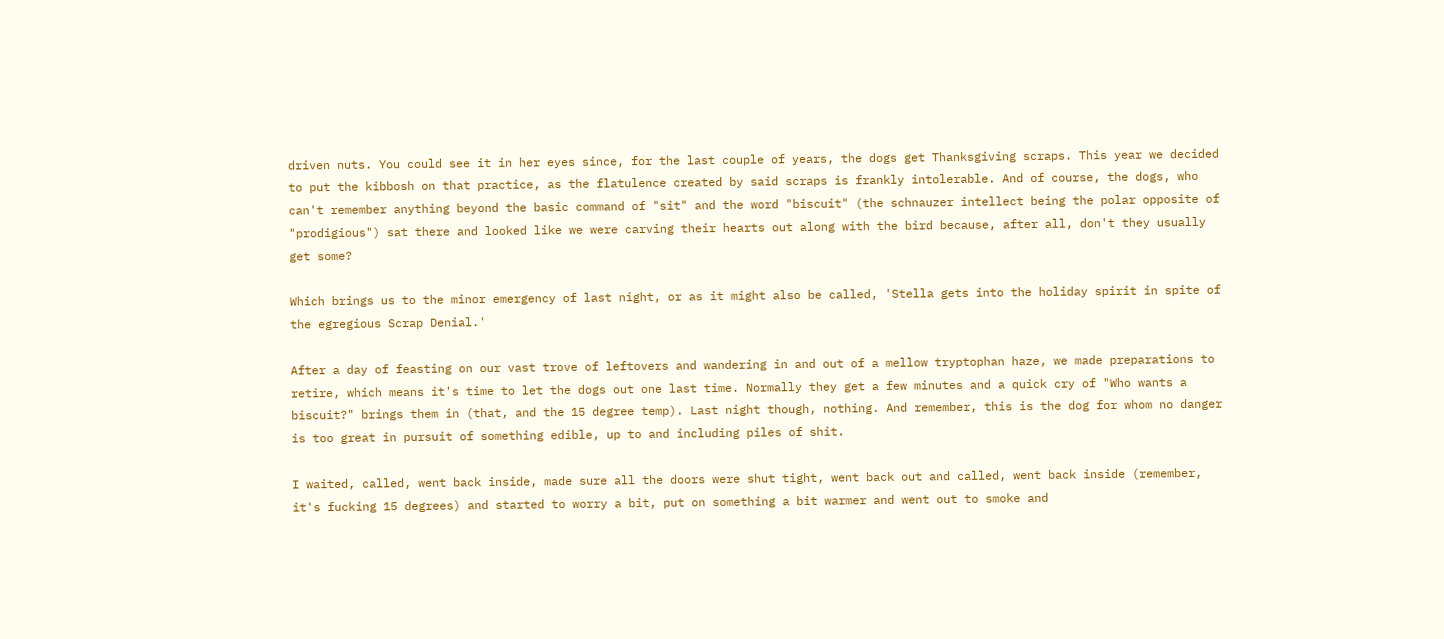driven nuts. You could see it in her eyes since, for the last couple of years, the dogs get Thanksgiving scraps. This year we decided to put the kibbosh on that practice, as the flatulence created by said scraps is frankly intolerable. And of course, the dogs, who can't remember anything beyond the basic command of "sit" and the word "biscuit" (the schnauzer intellect being the polar opposite of "prodigious") sat there and looked like we were carving their hearts out along with the bird because, after all, don't they usually get some?

Which brings us to the minor emergency of last night, or as it might also be called, 'Stella gets into the holiday spirit in spite of the egregious Scrap Denial.'

After a day of feasting on our vast trove of leftovers and wandering in and out of a mellow tryptophan haze, we made preparations to retire, which means it's time to let the dogs out one last time. Normally they get a few minutes and a quick cry of "Who wants a biscuit?" brings them in (that, and the 15 degree temp). Last night though, nothing. And remember, this is the dog for whom no danger is too great in pursuit of something edible, up to and including piles of shit.

I waited, called, went back inside, made sure all the doors were shut tight, went back out and called, went back inside (remember, it's fucking 15 degrees) and started to worry a bit, put on something a bit warmer and went out to smoke and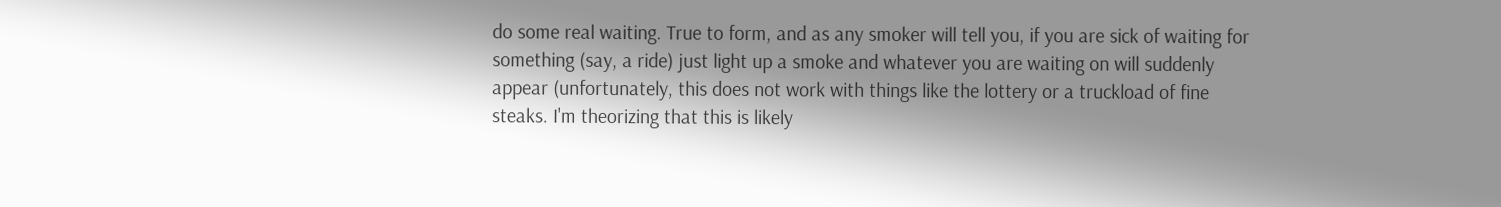do some real waiting. True to form, and as any smoker will tell you, if you are sick of waiting for something (say, a ride) just light up a smoke and whatever you are waiting on will suddenly appear (unfortunately, this does not work with things like the lottery or a truckload of fine steaks. I'm theorizing that this is likely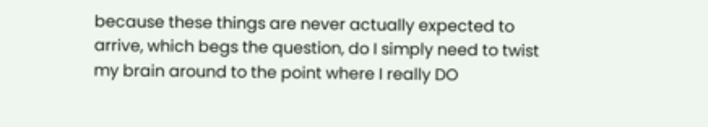because these things are never actually expected to arrive, which begs the question, do I simply need to twist my brain around to the point where I really DO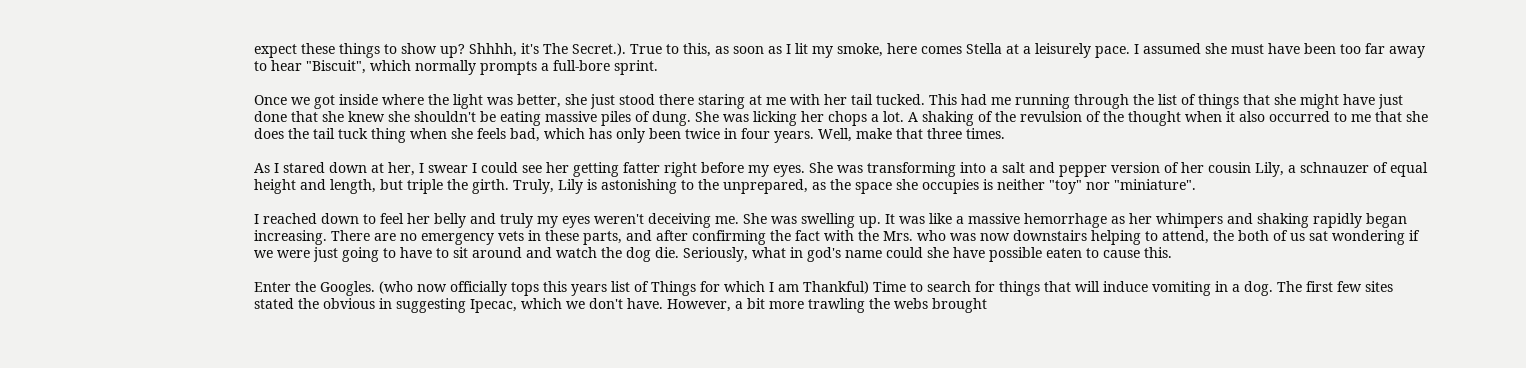expect these things to show up? Shhhh, it's The Secret.). True to this, as soon as I lit my smoke, here comes Stella at a leisurely pace. I assumed she must have been too far away to hear "Biscuit", which normally prompts a full-bore sprint.

Once we got inside where the light was better, she just stood there staring at me with her tail tucked. This had me running through the list of things that she might have just done that she knew she shouldn't be eating massive piles of dung. She was licking her chops a lot. A shaking of the revulsion of the thought when it also occurred to me that she does the tail tuck thing when she feels bad, which has only been twice in four years. Well, make that three times.

As I stared down at her, I swear I could see her getting fatter right before my eyes. She was transforming into a salt and pepper version of her cousin Lily, a schnauzer of equal height and length, but triple the girth. Truly, Lily is astonishing to the unprepared, as the space she occupies is neither "toy" nor "miniature".

I reached down to feel her belly and truly my eyes weren't deceiving me. She was swelling up. It was like a massive hemorrhage as her whimpers and shaking rapidly began increasing. There are no emergency vets in these parts, and after confirming the fact with the Mrs. who was now downstairs helping to attend, the both of us sat wondering if we were just going to have to sit around and watch the dog die. Seriously, what in god's name could she have possible eaten to cause this.

Enter the Googles. (who now officially tops this years list of Things for which I am Thankful) Time to search for things that will induce vomiting in a dog. The first few sites stated the obvious in suggesting Ipecac, which we don't have. However, a bit more trawling the webs brought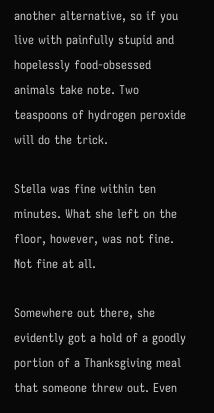another alternative, so if you live with painfully stupid and hopelessly food-obsessed animals take note. Two teaspoons of hydrogen peroxide will do the trick.

Stella was fine within ten minutes. What she left on the floor, however, was not fine. Not fine at all.

Somewhere out there, she evidently got a hold of a goodly portion of a Thanksgiving meal that someone threw out. Even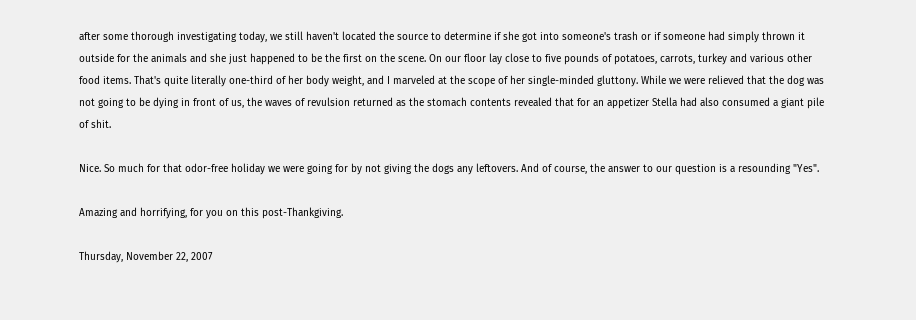after some thorough investigating today, we still haven't located the source to determine if she got into someone's trash or if someone had simply thrown it outside for the animals and she just happened to be the first on the scene. On our floor lay close to five pounds of potatoes, carrots, turkey and various other food items. That's quite literally one-third of her body weight, and I marveled at the scope of her single-minded gluttony. While we were relieved that the dog was not going to be dying in front of us, the waves of revulsion returned as the stomach contents revealed that for an appetizer Stella had also consumed a giant pile of shit.

Nice. So much for that odor-free holiday we were going for by not giving the dogs any leftovers. And of course, the answer to our question is a resounding "Yes".

Amazing and horrifying, for you on this post-Thankgiving.

Thursday, November 22, 2007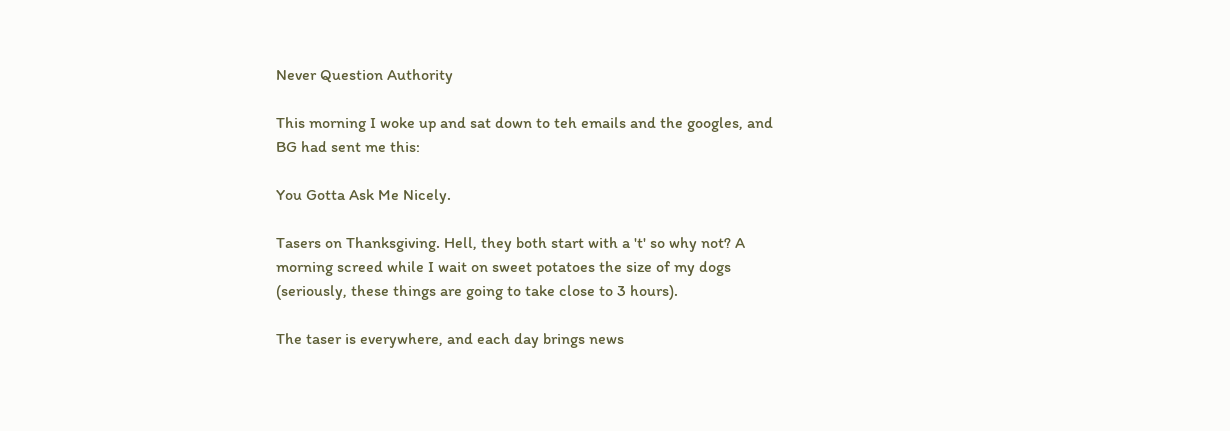Never Question Authority

This morning I woke up and sat down to teh emails and the googles, and BG had sent me this:

You Gotta Ask Me Nicely.

Tasers on Thanksgiving. Hell, they both start with a 't' so why not? A morning screed while I wait on sweet potatoes the size of my dogs (seriously, these things are going to take close to 3 hours).

The taser is everywhere, and each day brings news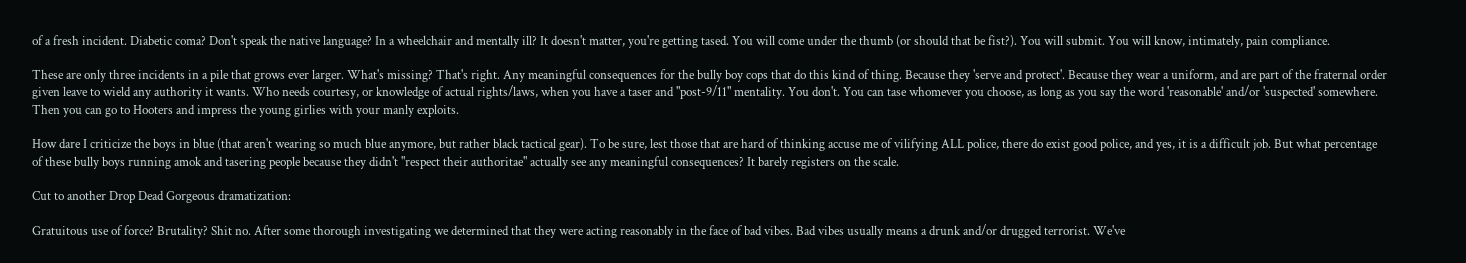of a fresh incident. Diabetic coma? Don't speak the native language? In a wheelchair and mentally ill? It doesn't matter, you're getting tased. You will come under the thumb (or should that be fist?). You will submit. You will know, intimately, pain compliance.

These are only three incidents in a pile that grows ever larger. What's missing? That's right. Any meaningful consequences for the bully boy cops that do this kind of thing. Because they 'serve and protect'. Because they wear a uniform, and are part of the fraternal order given leave to wield any authority it wants. Who needs courtesy, or knowledge of actual rights/laws, when you have a taser and "post-9/11" mentality. You don't. You can tase whomever you choose, as long as you say the word 'reasonable' and/or 'suspected' somewhere. Then you can go to Hooters and impress the young girlies with your manly exploits.

How dare I criticize the boys in blue (that aren't wearing so much blue anymore, but rather black tactical gear). To be sure, lest those that are hard of thinking accuse me of vilifying ALL police, there do exist good police, and yes, it is a difficult job. But what percentage of these bully boys running amok and tasering people because they didn't "respect their authoritae" actually see any meaningful consequences? It barely registers on the scale.

Cut to another Drop Dead Gorgeous dramatization:

Gratuitous use of force? Brutality? Shit no. After some thorough investigating we determined that they were acting reasonably in the face of bad vibes. Bad vibes usually means a drunk and/or drugged terrorist. We've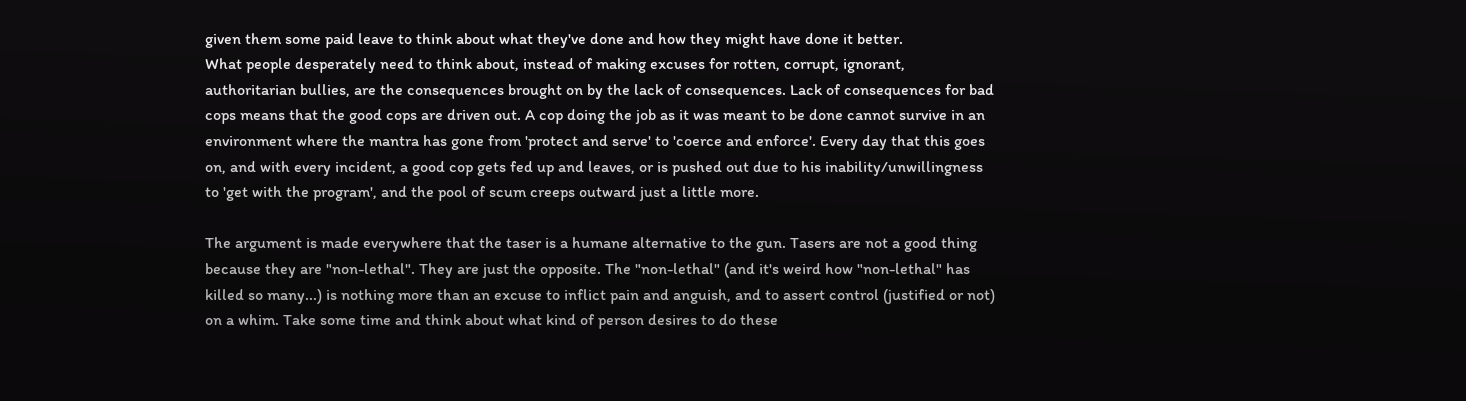given them some paid leave to think about what they've done and how they might have done it better.
What people desperately need to think about, instead of making excuses for rotten, corrupt, ignorant, authoritarian bullies, are the consequences brought on by the lack of consequences. Lack of consequences for bad cops means that the good cops are driven out. A cop doing the job as it was meant to be done cannot survive in an environment where the mantra has gone from 'protect and serve' to 'coerce and enforce'. Every day that this goes on, and with every incident, a good cop gets fed up and leaves, or is pushed out due to his inability/unwillingness to 'get with the program', and the pool of scum creeps outward just a little more.

The argument is made everywhere that the taser is a humane alternative to the gun. Tasers are not a good thing because they are "non-lethal". They are just the opposite. The "non-lethal" (and it's weird how "non-lethal" has killed so many...) is nothing more than an excuse to inflict pain and anguish, and to assert control (justified or not) on a whim. Take some time and think about what kind of person desires to do these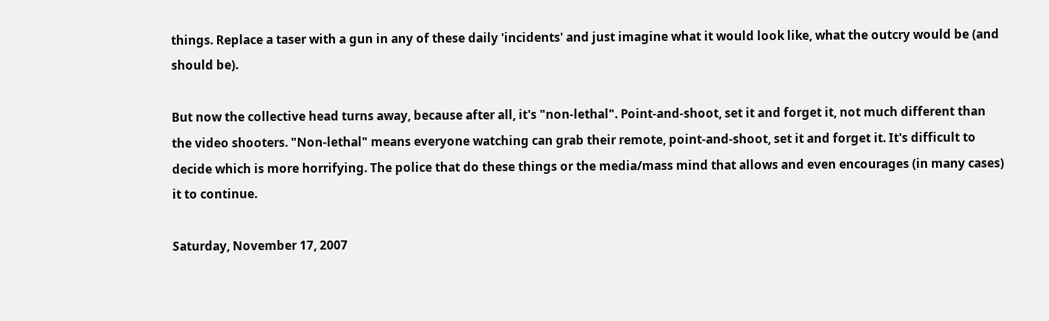things. Replace a taser with a gun in any of these daily 'incidents' and just imagine what it would look like, what the outcry would be (and should be).

But now the collective head turns away, because after all, it's "non-lethal". Point-and-shoot, set it and forget it, not much different than the video shooters. "Non-lethal" means everyone watching can grab their remote, point-and-shoot, set it and forget it. It's difficult to decide which is more horrifying. The police that do these things or the media/mass mind that allows and even encourages (in many cases) it to continue.

Saturday, November 17, 2007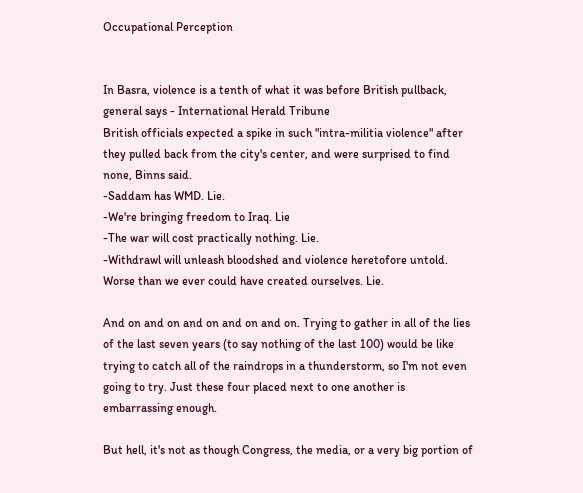Occupational Perception


In Basra, violence is a tenth of what it was before British pullback, general says - International Herald Tribune
British officials expected a spike in such "intra-militia violence" after they pulled back from the city's center, and were surprised to find none, Binns said.
-Saddam has WMD. Lie.
-We're bringing freedom to Iraq. Lie
-The war will cost practically nothing. Lie.
-Withdrawl will unleash bloodshed and violence heretofore untold. Worse than we ever could have created ourselves. Lie.

And on and on and on and on and on. Trying to gather in all of the lies of the last seven years (to say nothing of the last 100) would be like trying to catch all of the raindrops in a thunderstorm, so I'm not even going to try. Just these four placed next to one another is embarrassing enough.

But hell, it's not as though Congress, the media, or a very big portion of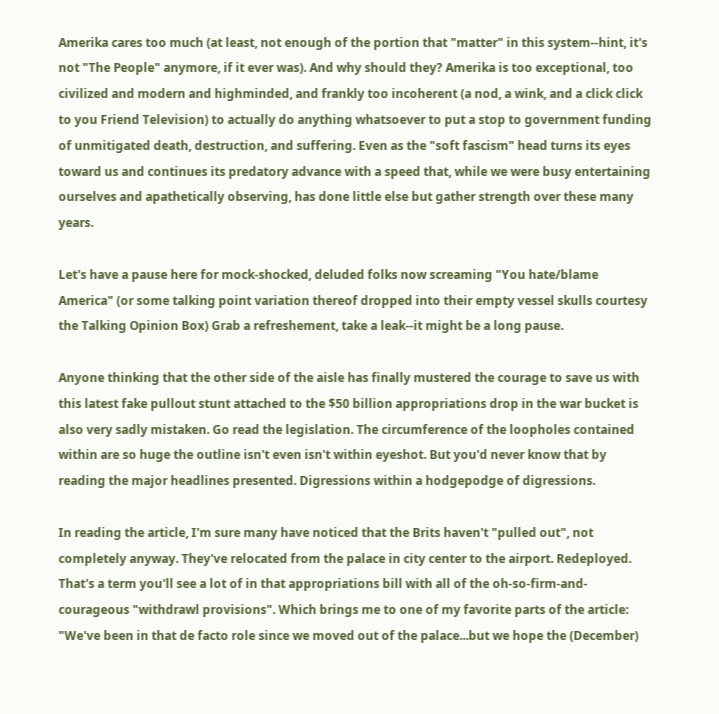Amerika cares too much (at least, not enough of the portion that "matter" in this system--hint, it's not "The People" anymore, if it ever was). And why should they? Amerika is too exceptional, too civilized and modern and highminded, and frankly too incoherent (a nod, a wink, and a click click to you Friend Television) to actually do anything whatsoever to put a stop to government funding of unmitigated death, destruction, and suffering. Even as the "soft fascism" head turns its eyes toward us and continues its predatory advance with a speed that, while we were busy entertaining ourselves and apathetically observing, has done little else but gather strength over these many years.

Let's have a pause here for mock-shocked, deluded folks now screaming "You hate/blame America" (or some talking point variation thereof dropped into their empty vessel skulls courtesy the Talking Opinion Box) Grab a refreshement, take a leak--it might be a long pause.

Anyone thinking that the other side of the aisle has finally mustered the courage to save us with this latest fake pullout stunt attached to the $50 billion appropriations drop in the war bucket is also very sadly mistaken. Go read the legislation. The circumference of the loopholes contained within are so huge the outline isn't even isn't within eyeshot. But you'd never know that by reading the major headlines presented. Digressions within a hodgepodge of digressions.

In reading the article, I'm sure many have noticed that the Brits haven't "pulled out", not completely anyway. They've relocated from the palace in city center to the airport. Redeployed. That's a term you'll see a lot of in that appropriations bill with all of the oh-so-firm-and-courageous "withdrawl provisions". Which brings me to one of my favorite parts of the article:
"We've been in that de facto role since we moved out of the palace...but we hope the (December)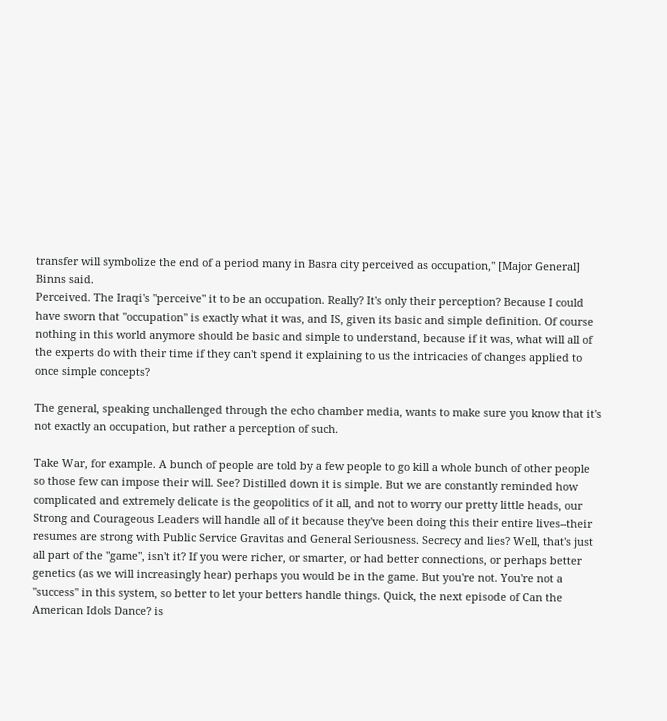transfer will symbolize the end of a period many in Basra city perceived as occupation," [Major General] Binns said.
Perceived. The Iraqi's "perceive" it to be an occupation. Really? It's only their perception? Because I could have sworn that "occupation" is exactly what it was, and IS, given its basic and simple definition. Of course nothing in this world anymore should be basic and simple to understand, because if it was, what will all of the experts do with their time if they can't spend it explaining to us the intricacies of changes applied to once simple concepts?

The general, speaking unchallenged through the echo chamber media, wants to make sure you know that it's not exactly an occupation, but rather a perception of such.

Take War, for example. A bunch of people are told by a few people to go kill a whole bunch of other people so those few can impose their will. See? Distilled down it is simple. But we are constantly reminded how complicated and extremely delicate is the geopolitics of it all, and not to worry our pretty little heads, our Strong and Courageous Leaders will handle all of it because they've been doing this their entire lives--their resumes are strong with Public Service Gravitas and General Seriousness. Secrecy and lies? Well, that's just all part of the "game", isn't it? If you were richer, or smarter, or had better connections, or perhaps better genetics (as we will increasingly hear) perhaps you would be in the game. But you're not. You're not a "success" in this system, so better to let your betters handle things. Quick, the next episode of Can the American Idols Dance? is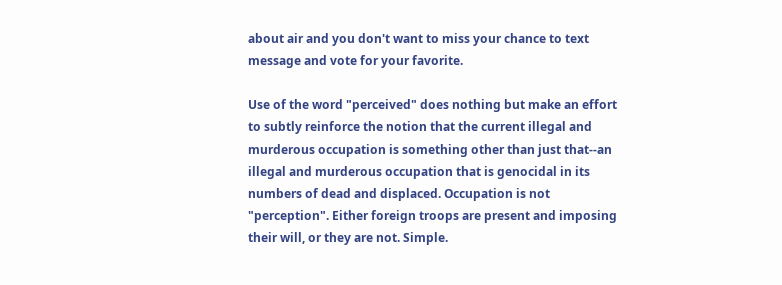about air and you don't want to miss your chance to text message and vote for your favorite.

Use of the word "perceived" does nothing but make an effort to subtly reinforce the notion that the current illegal and murderous occupation is something other than just that--an illegal and murderous occupation that is genocidal in its numbers of dead and displaced. Occupation is not "perception". Either foreign troops are present and imposing their will, or they are not. Simple.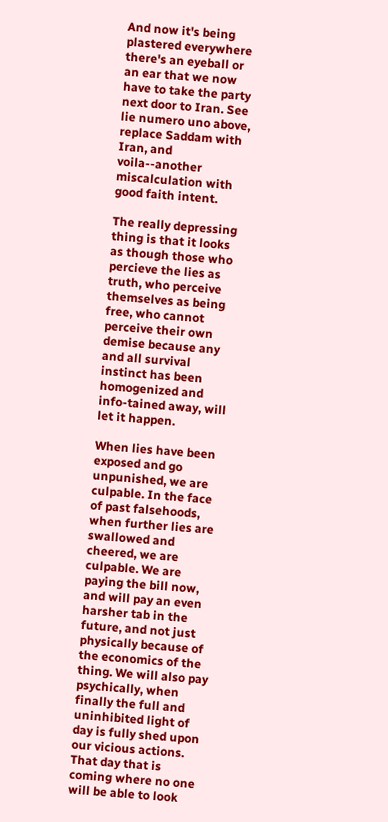And now it's being plastered everywhere there's an eyeball or an ear that we now have to take the party next door to Iran. See lie numero uno above, replace Saddam with Iran, and voila--another miscalculation with good faith intent.

The really depressing thing is that it looks as though those who percieve the lies as truth, who perceive themselves as being free, who cannot perceive their own demise because any and all survival instinct has been homogenized and info-tained away, will let it happen.

When lies have been exposed and go unpunished, we are culpable. In the face of past falsehoods, when further lies are swallowed and cheered, we are culpable. We are paying the bill now, and will pay an even harsher tab in the future, and not just physically because of the economics of the thing. We will also pay psychically, when finally the full and uninhibited light of day is fully shed upon our vicious actions. That day that is coming where no one will be able to look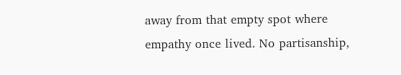away from that empty spot where empathy once lived. No partisanship,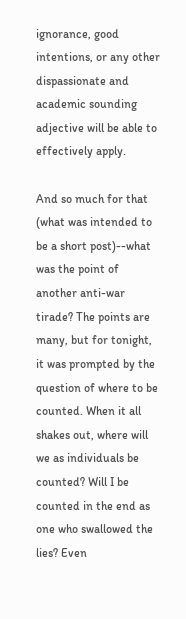ignorance, good intentions, or any other dispassionate and academic sounding adjective will be able to effectively apply.

And so much for that (what was intended to be a short post)--what was the point of another anti-war tirade? The points are many, but for tonight, it was prompted by the question of where to be counted. When it all shakes out, where will we as individuals be counted? Will I be counted in the end as one who swallowed the lies? Even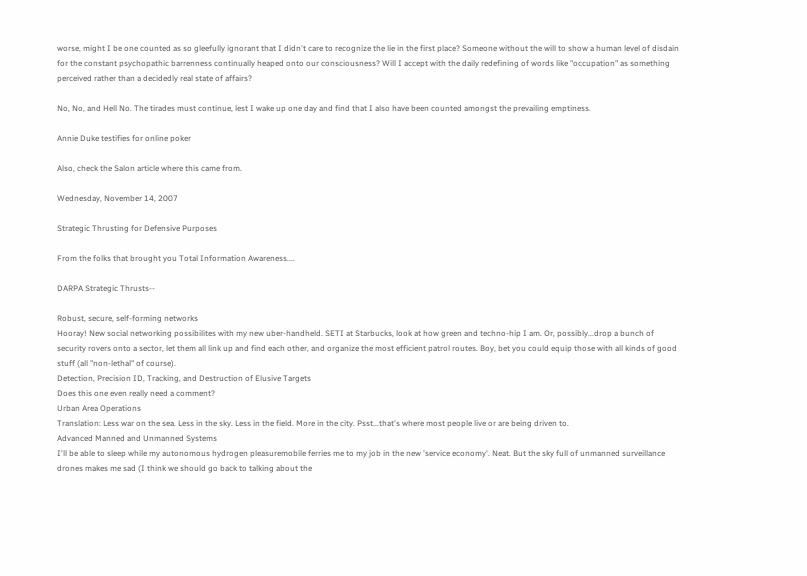worse, might I be one counted as so gleefully ignorant that I didn't care to recognize the lie in the first place? Someone without the will to show a human level of disdain for the constant psychopathic barrenness continually heaped onto our consciousness? Will I accept with the daily redefining of words like "occupation" as something perceived rather than a decidedly real state of affairs?

No, No, and Hell No. The tirades must continue, lest I wake up one day and find that I also have been counted amongst the prevailing emptiness.

Annie Duke testifies for online poker

Also, check the Salon article where this came from.

Wednesday, November 14, 2007

Strategic Thrusting for Defensive Purposes

From the folks that brought you Total Information Awareness....

DARPA Strategic Thrusts--

Robust, secure, self-forming networks
Hooray! New social networking possibilites with my new uber-handheld. SETI at Starbucks, look at how green and techno-hip I am. Or, possibly...drop a bunch of security rovers onto a sector, let them all link up and find each other, and organize the most efficient patrol routes. Boy, bet you could equip those with all kinds of good stuff (all "non-lethal" of course).
Detection, Precision ID, Tracking, and Destruction of Elusive Targets
Does this one even really need a comment?
Urban Area Operations
Translation: Less war on the sea. Less in the sky. Less in the field. More in the city. Psst...that's where most people live or are being driven to.
Advanced Manned and Unmanned Systems
I'll be able to sleep while my autonomous hydrogen pleasuremobile ferries me to my job in the new 'service economy'. Neat. But the sky full of unmanned surveillance drones makes me sad (I think we should go back to talking about the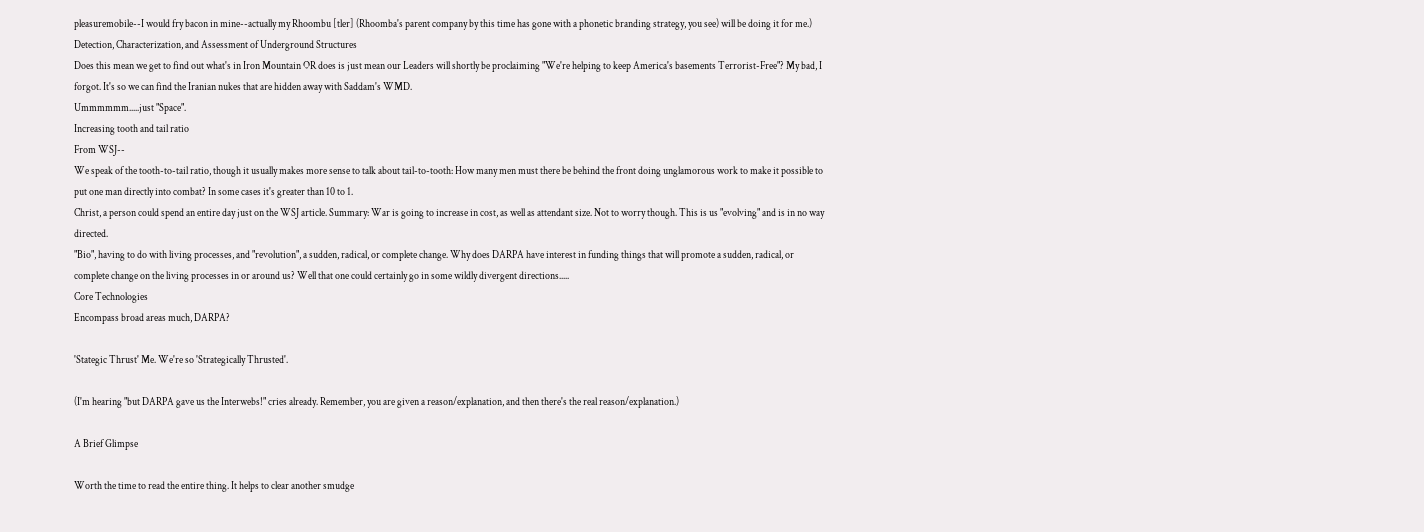pleasuremobile--I would fry bacon in mine--actually my Rhoombu [tler] (Rhoomba's parent company by this time has gone with a phonetic branding strategy, you see) will be doing it for me.)
Detection, Characterization, and Assessment of Underground Structures
Does this mean we get to find out what's in Iron Mountain OR does is just mean our Leaders will shortly be proclaiming "We're helping to keep America's basements Terrorist-Free"? My bad, I forgot. It's so we can find the Iranian nukes that are hidden away with Saddam's WMD.
Ummmmmm.....just "Space".
Increasing tooth and tail ratio
From WSJ--
We speak of the tooth-to-tail ratio, though it usually makes more sense to talk about tail-to-tooth: How many men must there be behind the front doing unglamorous work to make it possible to put one man directly into combat? In some cases it's greater than 10 to 1.
Christ, a person could spend an entire day just on the WSJ article. Summary: War is going to increase in cost, as well as attendant size. Not to worry though. This is us "evolving" and is in no way directed.
"Bio", having to do with living processes, and "revolution", a sudden, radical, or complete change. Why does DARPA have interest in funding things that will promote a sudden, radical, or complete change on the living processes in or around us? Well that one could certainly go in some wildly divergent directions.....
Core Technologies
Encompass broad areas much, DARPA?

'Stategic Thrust' Me. We're so 'Strategically Thrusted'.

(I'm hearing "but DARPA gave us the Interwebs!" cries already. Remember, you are given a reason/explanation, and then there's the real reason/explanation.)

A Brief Glimpse

Worth the time to read the entire thing. It helps to clear another smudge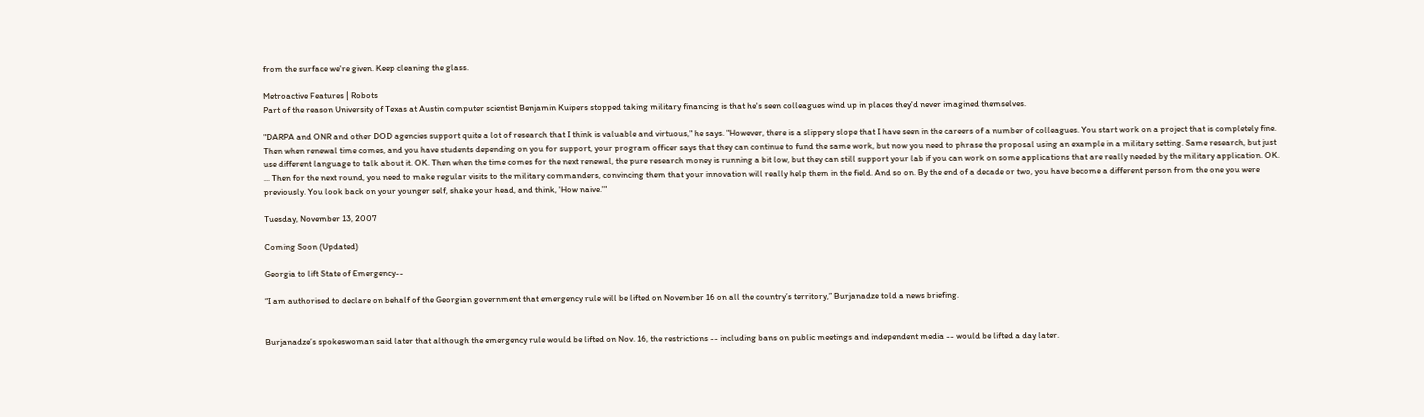from the surface we're given. Keep cleaning the glass.

Metroactive Features | Robots
Part of the reason University of Texas at Austin computer scientist Benjamin Kuipers stopped taking military financing is that he's seen colleagues wind up in places they'd never imagined themselves.

"DARPA and ONR and other DOD agencies support quite a lot of research that I think is valuable and virtuous," he says. "However, there is a slippery slope that I have seen in the careers of a number of colleagues. You start work on a project that is completely fine. Then when renewal time comes, and you have students depending on you for support, your program officer says that they can continue to fund the same work, but now you need to phrase the proposal using an example in a military setting. Same research, but just use different language to talk about it. OK. Then when the time comes for the next renewal, the pure research money is running a bit low, but they can still support your lab if you can work on some applications that are really needed by the military application. OK. ... Then for the next round, you need to make regular visits to the military commanders, convincing them that your innovation will really help them in the field. And so on. By the end of a decade or two, you have become a different person from the one you were previously. You look back on your younger self, shake your head, and think, 'How naive.'"

Tuesday, November 13, 2007

Coming Soon (Updated)

Georgia to lift State of Emergency--

“I am authorised to declare on behalf of the Georgian government that emergency rule will be lifted on November 16 on all the country’s territory,” Burjanadze told a news briefing.


Burjanadze’s spokeswoman said later that although the emergency rule would be lifted on Nov. 16, the restrictions -- including bans on public meetings and independent media -- would be lifted a day later.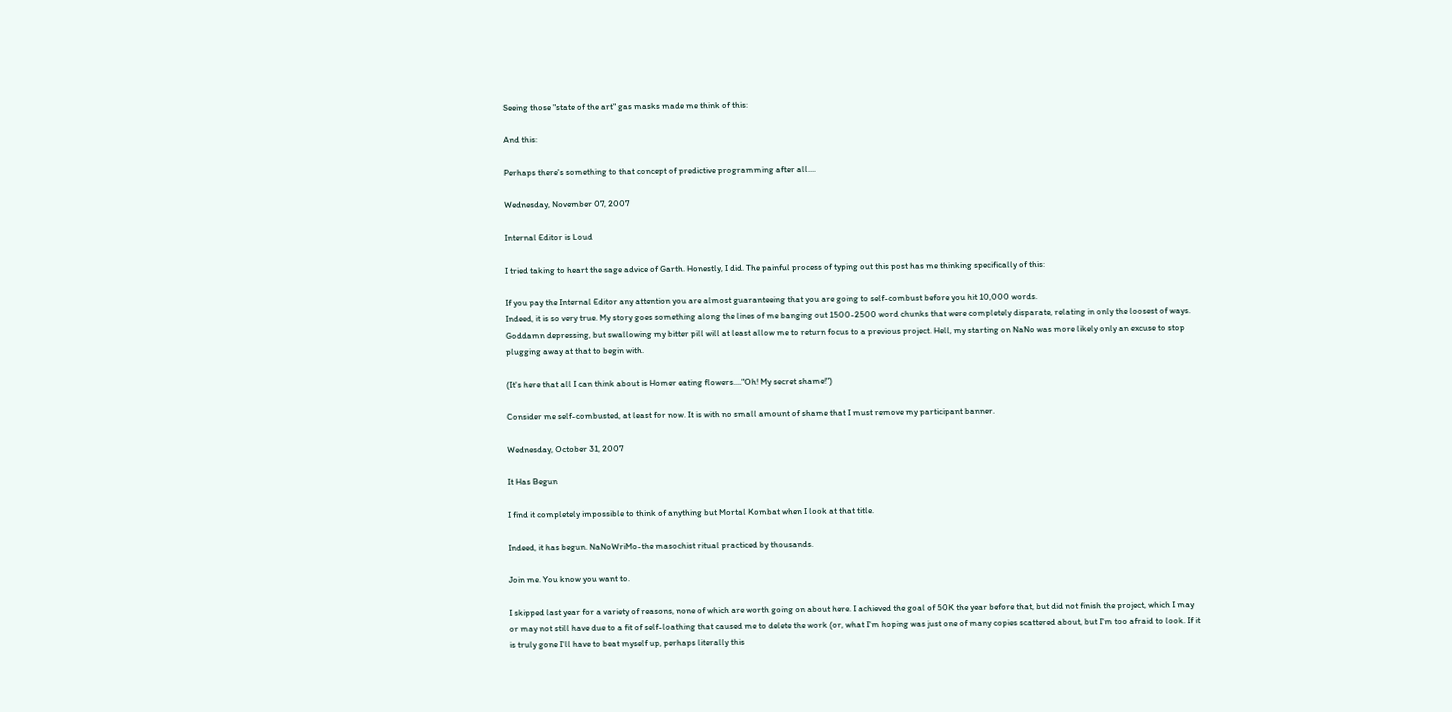Seeing those "state of the art" gas masks made me think of this:

And this:

Perhaps there's something to that concept of predictive programming after all....

Wednesday, November 07, 2007

Internal Editor is Loud

I tried taking to heart the sage advice of Garth. Honestly, I did. The painful process of typing out this post has me thinking specifically of this:

If you pay the Internal Editor any attention you are almost guaranteeing that you are going to self-combust before you hit 10,000 words.
Indeed, it is so very true. My story goes something along the lines of me banging out 1500-2500 word chunks that were completely disparate, relating in only the loosest of ways. Goddamn depressing, but swallowing my bitter pill will at least allow me to return focus to a previous project. Hell, my starting on NaNo was more likely only an excuse to stop plugging away at that to begin with.

(It's here that all I can think about is Homer eating flowers...."Oh! My secret shame!")

Consider me self-combusted, at least for now. It is with no small amount of shame that I must remove my participant banner.

Wednesday, October 31, 2007

It Has Begun

I find it completely impossible to think of anything but Mortal Kombat when I look at that title.

Indeed, it has begun. NaNoWriMo-the masochist ritual practiced by thousands.

Join me. You know you want to.

I skipped last year for a variety of reasons, none of which are worth going on about here. I achieved the goal of 50K the year before that, but did not finish the project, which I may or may not still have due to a fit of self-loathing that caused me to delete the work (or, what I'm hoping was just one of many copies scattered about, but I'm too afraid to look. If it is truly gone I'll have to beat myself up, perhaps literally this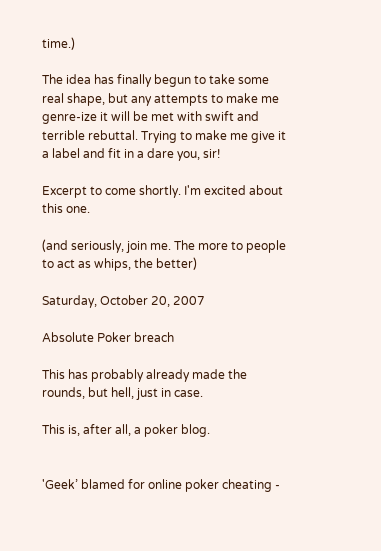time.)

The idea has finally begun to take some real shape, but any attempts to make me genre-ize it will be met with swift and terrible rebuttal. Trying to make me give it a label and fit in a dare you, sir!

Excerpt to come shortly. I'm excited about this one.

(and seriously, join me. The more to people to act as whips, the better)

Saturday, October 20, 2007

Absolute Poker breach

This has probably already made the rounds, but hell, just in case.

This is, after all, a poker blog.


'Geek’ blamed for online poker cheating -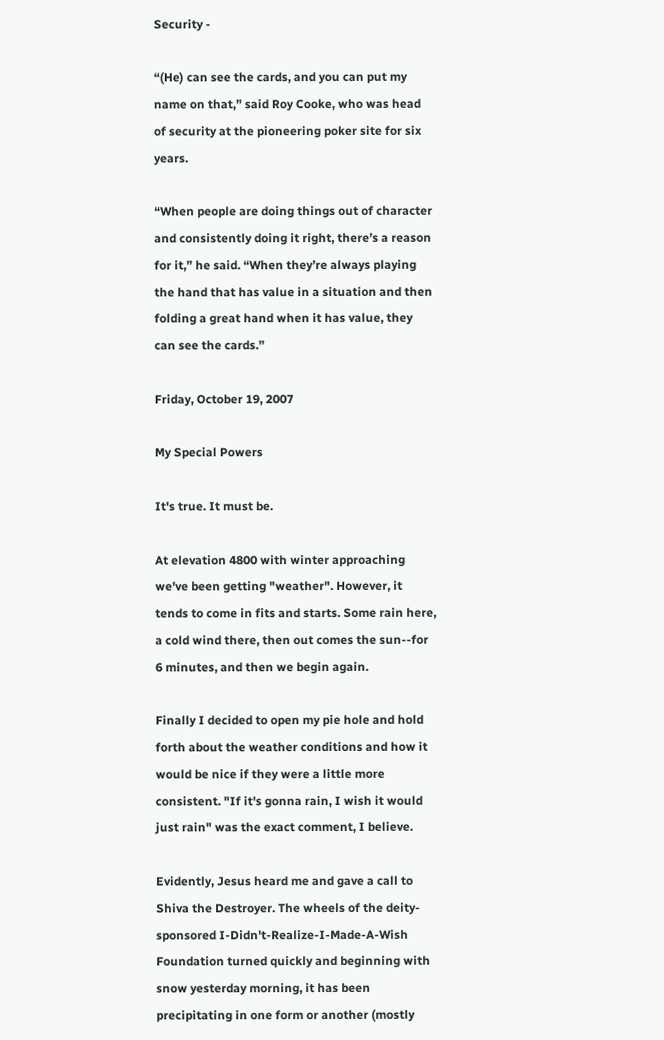Security -

“(He) can see the cards, and you can put my name on that,” said Roy Cooke, who was head of security at the pioneering poker site for six years.

“When people are doing things out of character and consistently doing it right, there’s a reason for it,” he said. “When they’re always playing the hand that has value in a situation and then folding a great hand when it has value, they can see the cards.”

Friday, October 19, 2007

My Special Powers

It's true. It must be.

At elevation 4800 with winter approaching we've been getting "weather". However, it tends to come in fits and starts. Some rain here, a cold wind there, then out comes the sun--for 6 minutes, and then we begin again.

Finally I decided to open my pie hole and hold forth about the weather conditions and how it would be nice if they were a little more consistent. "If it's gonna rain, I wish it would just rain" was the exact comment, I believe.

Evidently, Jesus heard me and gave a call to Shiva the Destroyer. The wheels of the deity-sponsored I-Didn't-Realize-I-Made-A-Wish Foundation turned quickly and beginning with snow yesterday morning, it has been precipitating in one form or another (mostly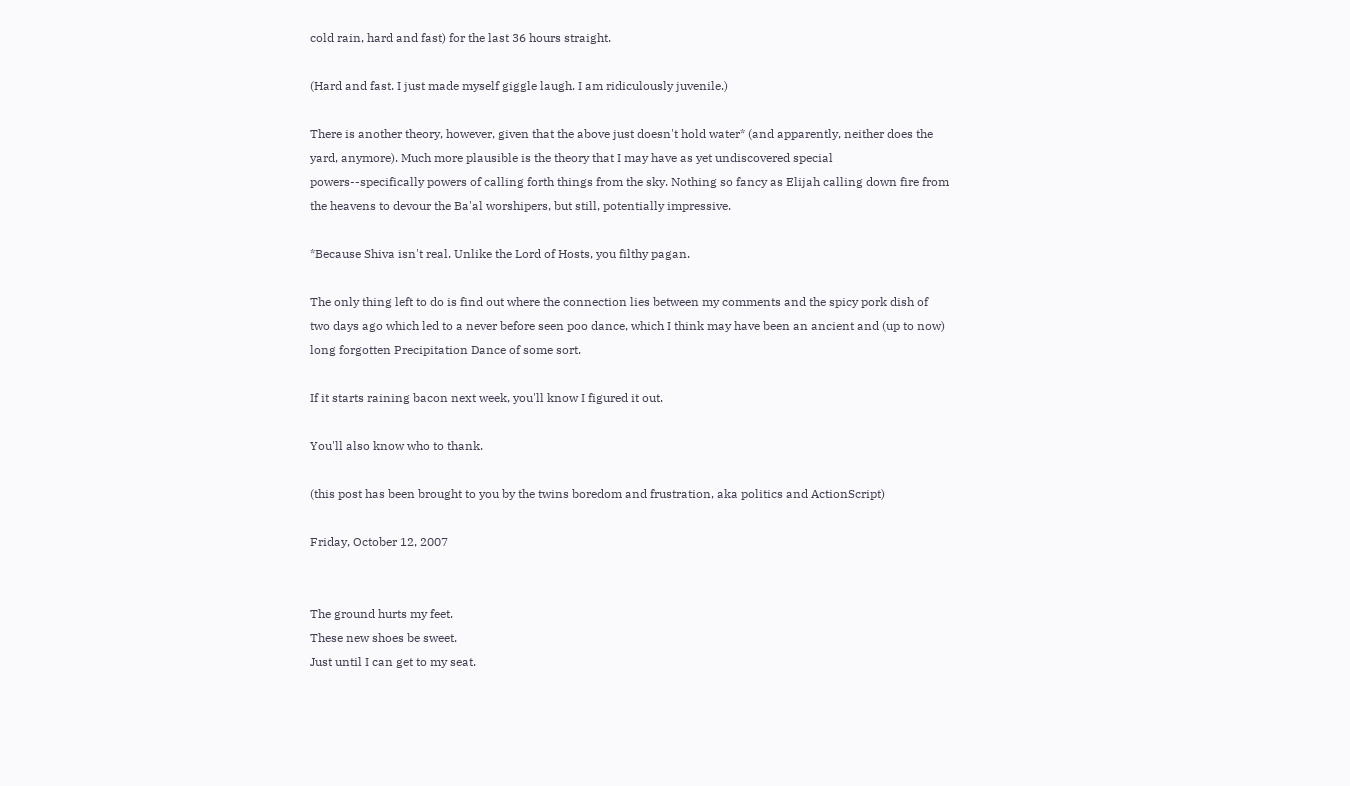cold rain, hard and fast) for the last 36 hours straight.

(Hard and fast. I just made myself giggle laugh. I am ridiculously juvenile.)

There is another theory, however, given that the above just doesn't hold water* (and apparently, neither does the yard, anymore). Much more plausible is the theory that I may have as yet undiscovered special powers--specifically powers of calling forth things from the sky. Nothing so fancy as Elijah calling down fire from the heavens to devour the Ba'al worshipers, but still, potentially impressive.

*Because Shiva isn't real. Unlike the Lord of Hosts, you filthy pagan.

The only thing left to do is find out where the connection lies between my comments and the spicy pork dish of two days ago which led to a never before seen poo dance, which I think may have been an ancient and (up to now) long forgotten Precipitation Dance of some sort.

If it starts raining bacon next week, you'll know I figured it out.

You'll also know who to thank.

(this post has been brought to you by the twins boredom and frustration, aka politics and ActionScript)

Friday, October 12, 2007


The ground hurts my feet.
These new shoes be sweet.
Just until I can get to my seat.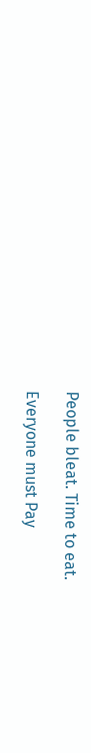People bleat. Time to eat.

Everyone must Pay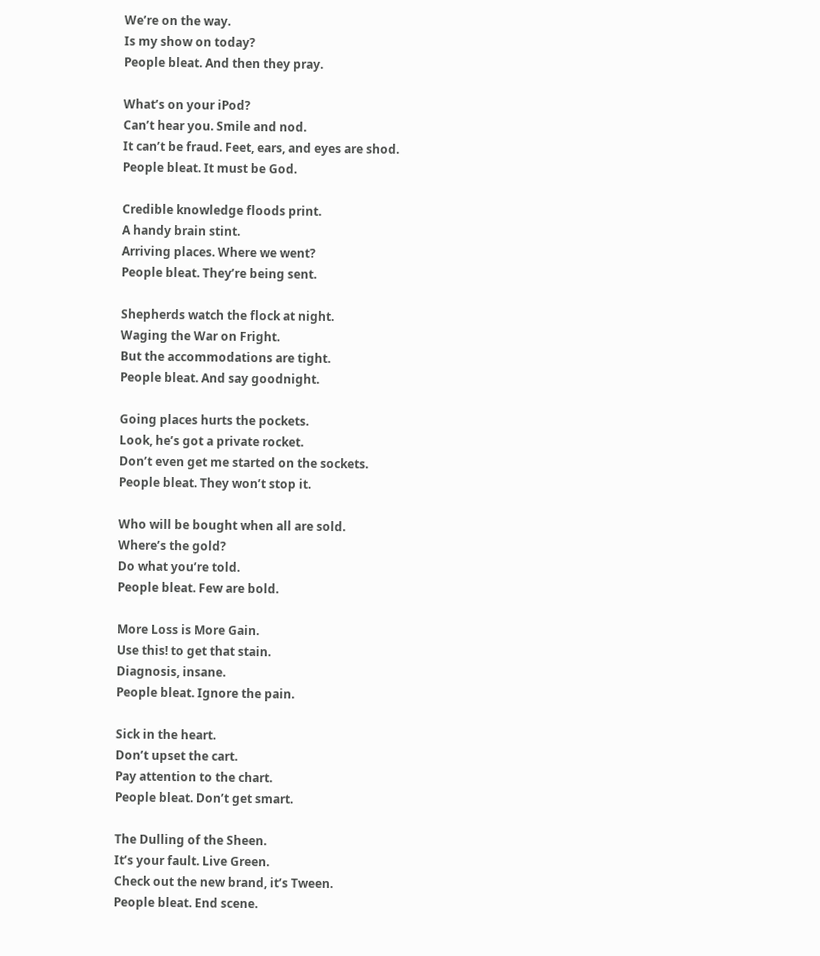We’re on the way.
Is my show on today?
People bleat. And then they pray.

What’s on your iPod?
Can’t hear you. Smile and nod.
It can’t be fraud. Feet, ears, and eyes are shod.
People bleat. It must be God.

Credible knowledge floods print.
A handy brain stint.
Arriving places. Where we went?
People bleat. They’re being sent.

Shepherds watch the flock at night.
Waging the War on Fright.
But the accommodations are tight.
People bleat. And say goodnight.

Going places hurts the pockets.
Look, he’s got a private rocket.
Don’t even get me started on the sockets.
People bleat. They won’t stop it.

Who will be bought when all are sold.
Where’s the gold?
Do what you’re told.
People bleat. Few are bold.

More Loss is More Gain.
Use this! to get that stain.
Diagnosis, insane.
People bleat. Ignore the pain.

Sick in the heart.
Don’t upset the cart.
Pay attention to the chart.
People bleat. Don’t get smart.

The Dulling of the Sheen.
It’s your fault. Live Green.
Check out the new brand, it’s Tween.
People bleat. End scene.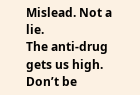Mislead. Not a lie.
The anti-drug gets us high.
Don’t be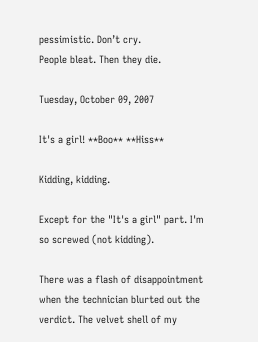pessimistic. Don’t cry.
People bleat. Then they die.

Tuesday, October 09, 2007

It's a girl! **Boo** **Hiss**

Kidding, kidding.

Except for the "It's a girl" part. I'm so screwed (not kidding).

There was a flash of disappointment when the technician blurted out the verdict. The velvet shell of my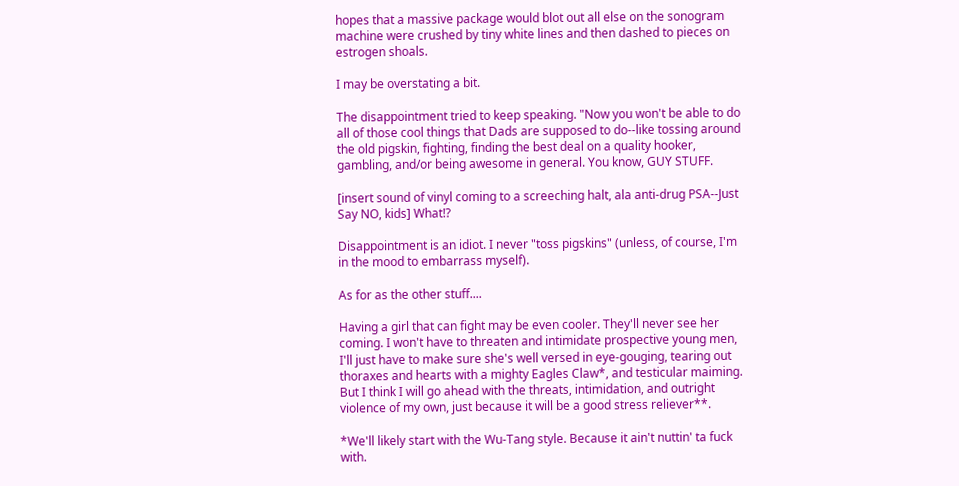hopes that a massive package would blot out all else on the sonogram machine were crushed by tiny white lines and then dashed to pieces on estrogen shoals.

I may be overstating a bit.

The disappointment tried to keep speaking. "Now you won't be able to do all of those cool things that Dads are supposed to do--like tossing around the old pigskin, fighting, finding the best deal on a quality hooker, gambling, and/or being awesome in general. You know, GUY STUFF.

[insert sound of vinyl coming to a screeching halt, ala anti-drug PSA--Just Say NO, kids] What!?

Disappointment is an idiot. I never "toss pigskins" (unless, of course, I'm in the mood to embarrass myself).

As for as the other stuff....

Having a girl that can fight may be even cooler. They'll never see her coming. I won't have to threaten and intimidate prospective young men, I'll just have to make sure she's well versed in eye-gouging, tearing out thoraxes and hearts with a mighty Eagles Claw*, and testicular maiming. But I think I will go ahead with the threats, intimidation, and outright violence of my own, just because it will be a good stress reliever**.

*We'll likely start with the Wu-Tang style. Because it ain't nuttin' ta fuck with.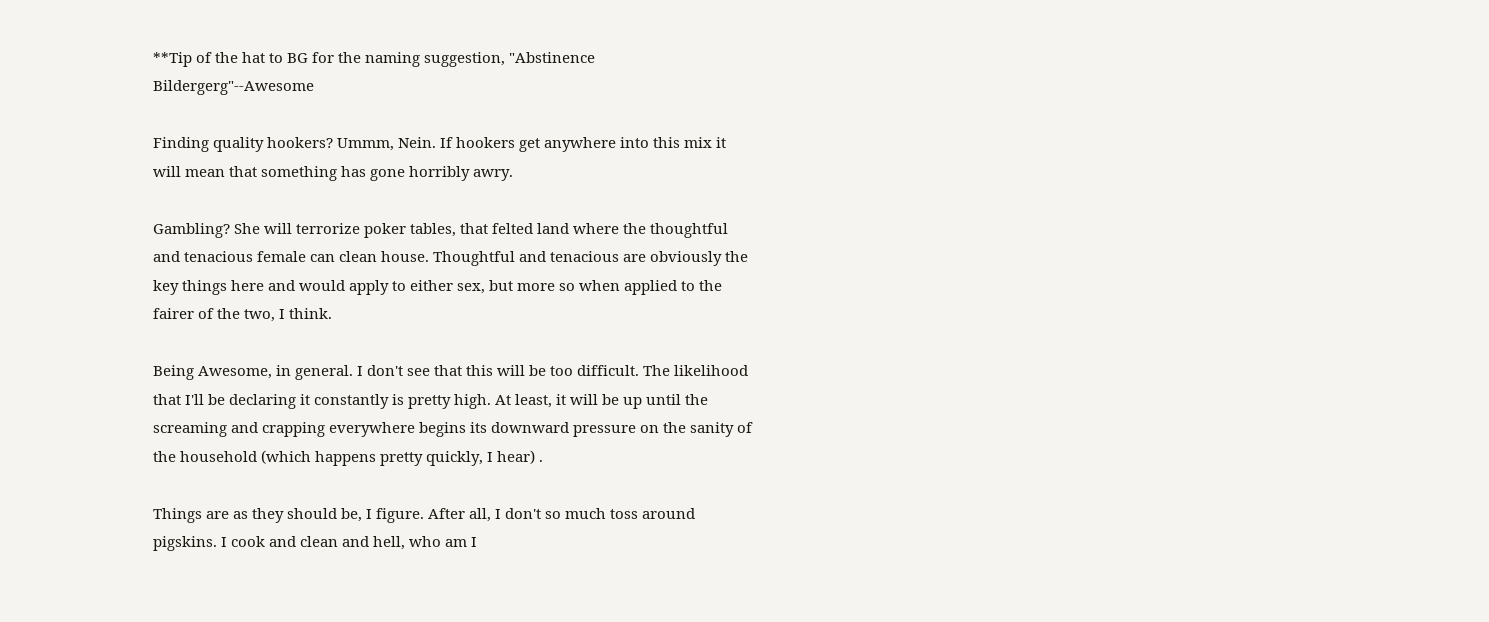**Tip of the hat to BG for the naming suggestion, "Abstinence Bildergerg"--Awesome

Finding quality hookers? Ummm, Nein. If hookers get anywhere into this mix it will mean that something has gone horribly awry.

Gambling? She will terrorize poker tables, that felted land where the thoughtful and tenacious female can clean house. Thoughtful and tenacious are obviously the key things here and would apply to either sex, but more so when applied to the fairer of the two, I think.

Being Awesome, in general. I don't see that this will be too difficult. The likelihood that I'll be declaring it constantly is pretty high. At least, it will be up until the screaming and crapping everywhere begins its downward pressure on the sanity of the household (which happens pretty quickly, I hear) .

Things are as they should be, I figure. After all, I don't so much toss around pigskins. I cook and clean and hell, who am I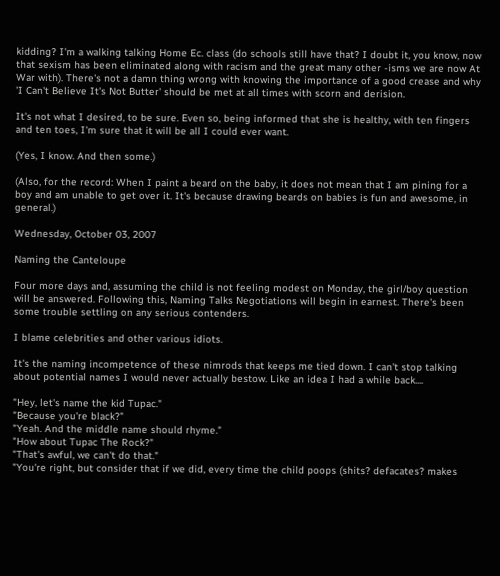kidding? I'm a walking talking Home Ec. class (do schools still have that? I doubt it, you know, now that sexism has been eliminated along with racism and the great many other -isms we are now At War with). There's not a damn thing wrong with knowing the importance of a good crease and why 'I Can't Believe It's Not Butter' should be met at all times with scorn and derision.

It's not what I desired, to be sure. Even so, being informed that she is healthy, with ten fingers and ten toes, I'm sure that it will be all I could ever want.

(Yes, I know. And then some.)

(Also, for the record: When I paint a beard on the baby, it does not mean that I am pining for a boy and am unable to get over it. It's because drawing beards on babies is fun and awesome, in general.)

Wednesday, October 03, 2007

Naming the Canteloupe

Four more days and, assuming the child is not feeling modest on Monday, the girl/boy question will be answered. Following this, Naming Talks Negotiations will begin in earnest. There's been some trouble settling on any serious contenders.

I blame celebrities and other various idiots.

It's the naming incompetence of these nimrods that keeps me tied down. I can't stop talking about potential names I would never actually bestow. Like an idea I had a while back....

"Hey, let's name the kid Tupac."
"Because you're black?"
"Yeah. And the middle name should rhyme."
"How about Tupac The Rock?"
"That's awful, we can't do that."
"You're right, but consider that if we did, every time the child poops (shits? defacates? makes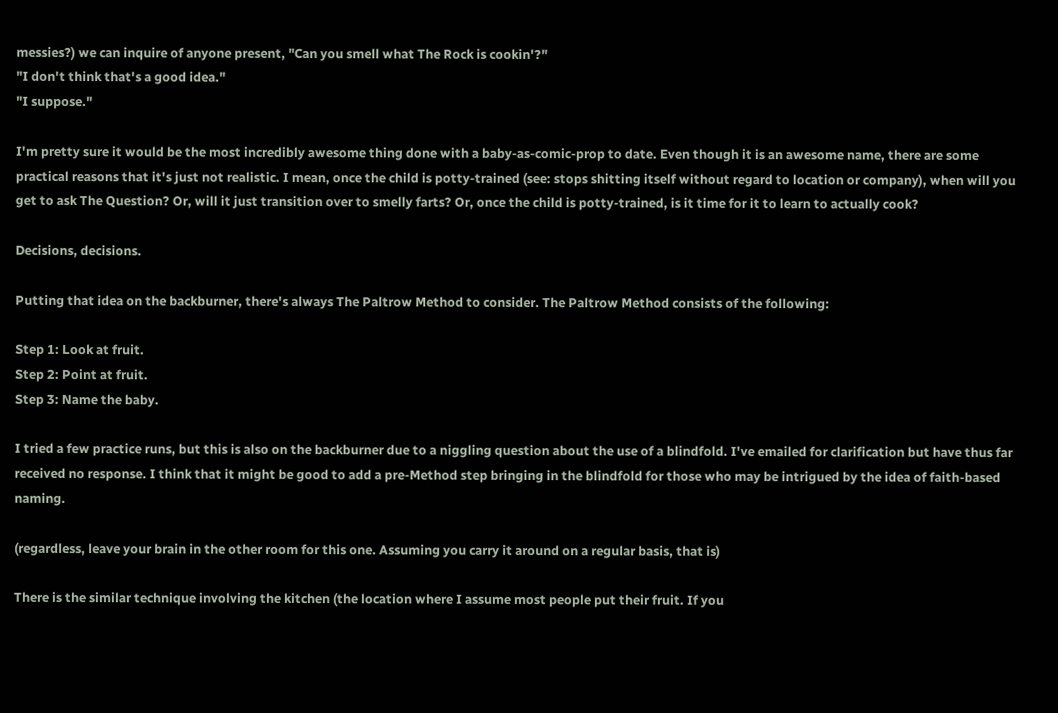messies?) we can inquire of anyone present, "Can you smell what The Rock is cookin'?"
"I don't think that's a good idea."
"I suppose."

I'm pretty sure it would be the most incredibly awesome thing done with a baby-as-comic-prop to date. Even though it is an awesome name, there are some practical reasons that it's just not realistic. I mean, once the child is potty-trained (see: stops shitting itself without regard to location or company), when will you get to ask The Question? Or, will it just transition over to smelly farts? Or, once the child is potty-trained, is it time for it to learn to actually cook?

Decisions, decisions.

Putting that idea on the backburner, there's always The Paltrow Method to consider. The Paltrow Method consists of the following:

Step 1: Look at fruit.
Step 2: Point at fruit.
Step 3: Name the baby.

I tried a few practice runs, but this is also on the backburner due to a niggling question about the use of a blindfold. I've emailed for clarification but have thus far received no response. I think that it might be good to add a pre-Method step bringing in the blindfold for those who may be intrigued by the idea of faith-based naming.

(regardless, leave your brain in the other room for this one. Assuming you carry it around on a regular basis, that is)

There is the similar technique involving the kitchen (the location where I assume most people put their fruit. If you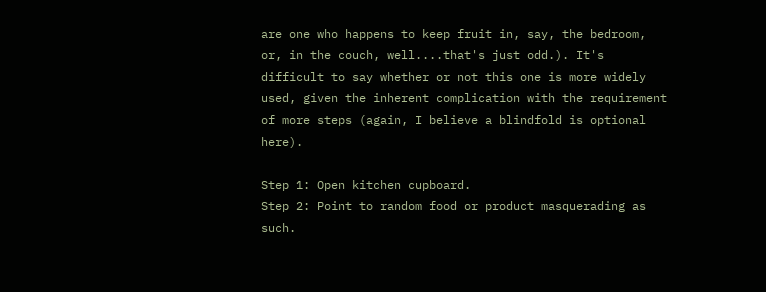are one who happens to keep fruit in, say, the bedroom, or, in the couch, well....that's just odd.). It's difficult to say whether or not this one is more widely used, given the inherent complication with the requirement of more steps (again, I believe a blindfold is optional here).

Step 1: Open kitchen cupboard.
Step 2: Point to random food or product masquerading as such.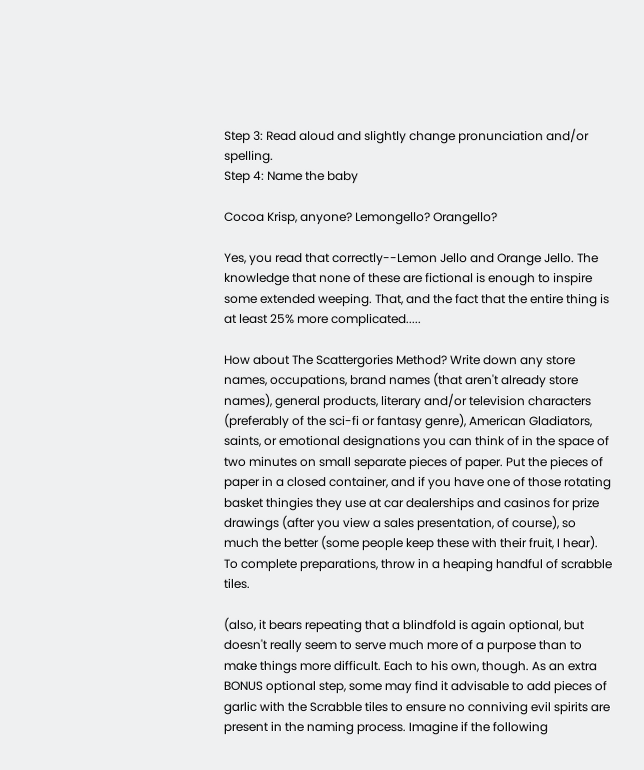Step 3: Read aloud and slightly change pronunciation and/or spelling.
Step 4: Name the baby

Cocoa Krisp, anyone? Lemongello? Orangello?

Yes, you read that correctly--Lemon Jello and Orange Jello. The knowledge that none of these are fictional is enough to inspire some extended weeping. That, and the fact that the entire thing is at least 25% more complicated.....

How about The Scattergories Method? Write down any store names, occupations, brand names (that aren't already store names), general products, literary and/or television characters (preferably of the sci-fi or fantasy genre), American Gladiators, saints, or emotional designations you can think of in the space of two minutes on small separate pieces of paper. Put the pieces of paper in a closed container, and if you have one of those rotating basket thingies they use at car dealerships and casinos for prize drawings (after you view a sales presentation, of course), so much the better (some people keep these with their fruit, I hear). To complete preparations, throw in a heaping handful of scrabble tiles.

(also, it bears repeating that a blindfold is again optional, but doesn't really seem to serve much more of a purpose than to make things more difficult. Each to his own, though. As an extra BONUS optional step, some may find it advisable to add pieces of garlic with the Scrabble tiles to ensure no conniving evil spirits are present in the naming process. Imagine if the following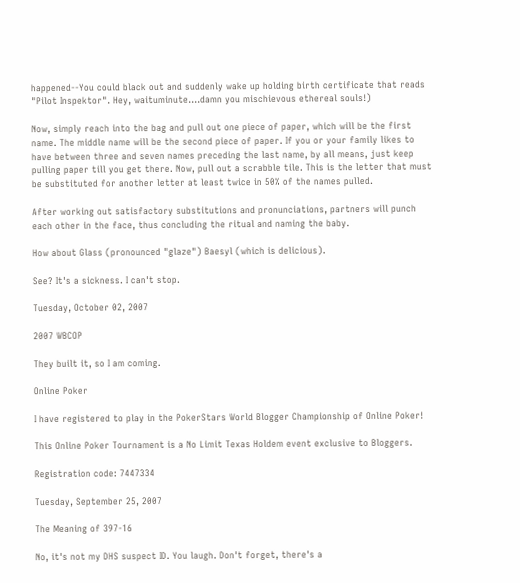happened--You could black out and suddenly wake up holding birth certificate that reads "Pilot Inspektor". Hey, waituminute....damn you mischievous ethereal souls!)

Now, simply reach into the bag and pull out one piece of paper, which will be the first name. The middle name will be the second piece of paper. If you or your family likes to have between three and seven names preceding the last name, by all means, just keep pulling paper till you get there. Now, pull out a scrabble tile. This is the letter that must be substituted for another letter at least twice in 50% of the names pulled.

After working out satisfactory substitutions and pronunciations, partners will punch each other in the face, thus concluding the ritual and naming the baby.

How about Glass (pronounced "glaze") Baesyl (which is delicious).

See? It's a sickness. I can't stop.

Tuesday, October 02, 2007

2007 WBCOP

They built it, so I am coming.

Online Poker

I have registered to play in the PokerStars World Blogger Championship of Online Poker!

This Online Poker Tournament is a No Limit Texas Holdem event exclusive to Bloggers.

Registration code: 7447334

Tuesday, September 25, 2007

The Meaning of 397-16

No, it's not my DHS suspect ID. You laugh. Don't forget, there's a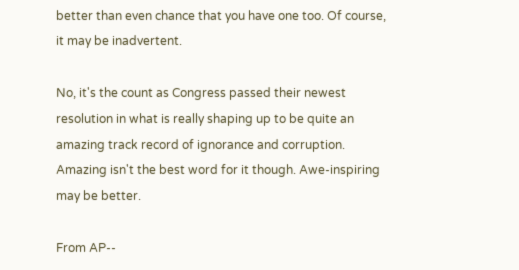better than even chance that you have one too. Of course, it may be inadvertent.

No, it's the count as Congress passed their newest resolution in what is really shaping up to be quite an amazing track record of ignorance and corruption. Amazing isn't the best word for it though. Awe-inspiring may be better.

From AP--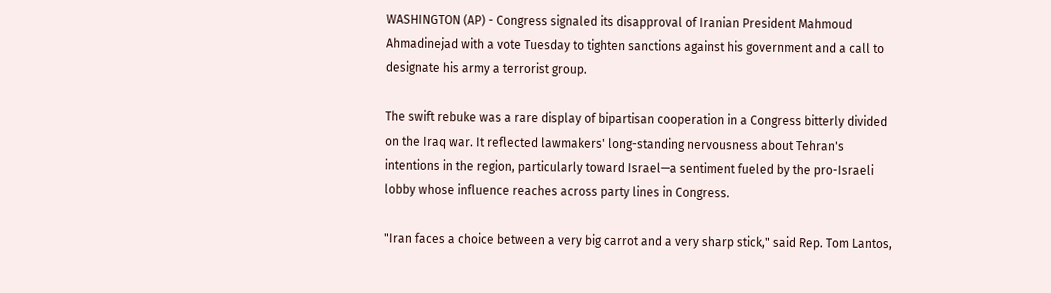WASHINGTON (AP) - Congress signaled its disapproval of Iranian President Mahmoud Ahmadinejad with a vote Tuesday to tighten sanctions against his government and a call to designate his army a terrorist group.

The swift rebuke was a rare display of bipartisan cooperation in a Congress bitterly divided on the Iraq war. It reflected lawmakers' long-standing nervousness about Tehran's intentions in the region, particularly toward Israel—a sentiment fueled by the pro-Israeli lobby whose influence reaches across party lines in Congress.

"Iran faces a choice between a very big carrot and a very sharp stick," said Rep. Tom Lantos,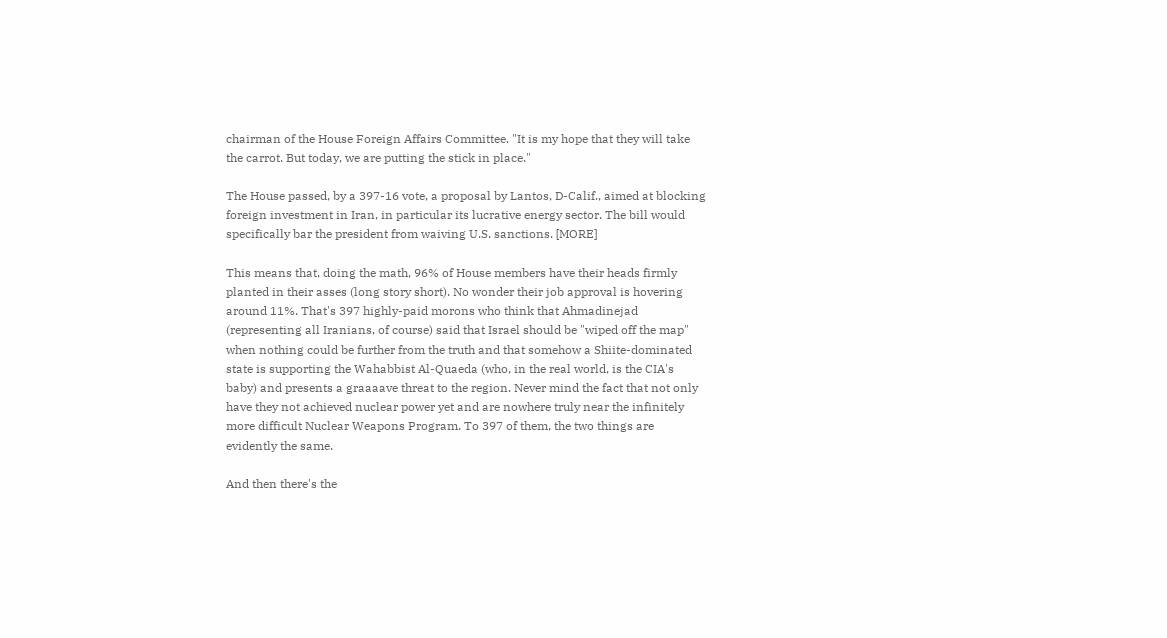chairman of the House Foreign Affairs Committee. "It is my hope that they will take the carrot. But today, we are putting the stick in place."

The House passed, by a 397-16 vote, a proposal by Lantos, D-Calif., aimed at blocking foreign investment in Iran, in particular its lucrative energy sector. The bill would specifically bar the president from waiving U.S. sanctions. [MORE]

This means that, doing the math, 96% of House members have their heads firmly planted in their asses (long story short). No wonder their job approval is hovering around 11%. That's 397 highly-paid morons who think that Ahmadinejad (representing all Iranians, of course) said that Israel should be "wiped off the map" when nothing could be further from the truth and that somehow a Shiite-dominated state is supporting the Wahabbist Al-Quaeda (who, in the real world, is the CIA's baby) and presents a graaaave threat to the region. Never mind the fact that not only have they not achieved nuclear power yet and are nowhere truly near the infinitely more difficult Nuclear Weapons Program. To 397 of them, the two things are evidently the same.

And then there's the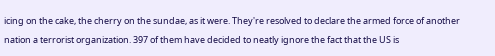icing on the cake, the cherry on the sundae, as it were. They're resolved to declare the armed force of another nation a terrorist organization. 397 of them have decided to neatly ignore the fact that the US is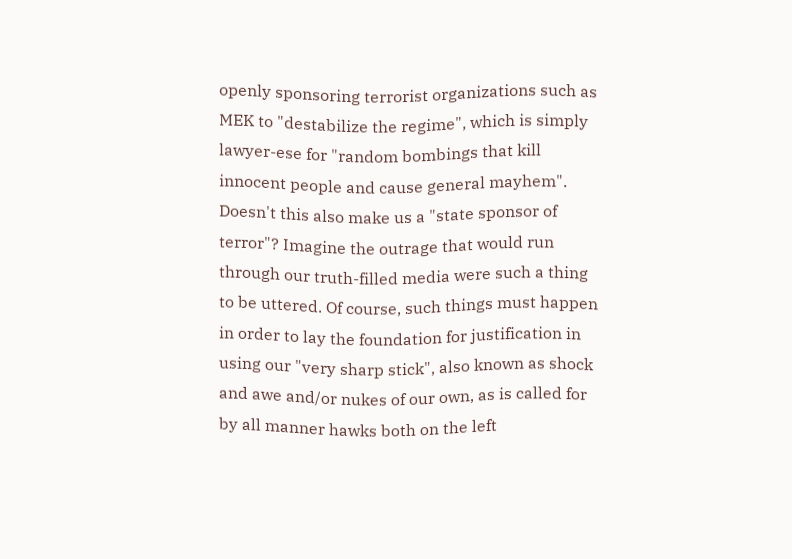openly sponsoring terrorist organizations such as MEK to "destabilize the regime", which is simply lawyer-ese for "random bombings that kill innocent people and cause general mayhem". Doesn't this also make us a "state sponsor of terror"? Imagine the outrage that would run through our truth-filled media were such a thing to be uttered. Of course, such things must happen in order to lay the foundation for justification in using our "very sharp stick", also known as shock and awe and/or nukes of our own, as is called for by all manner hawks both on the left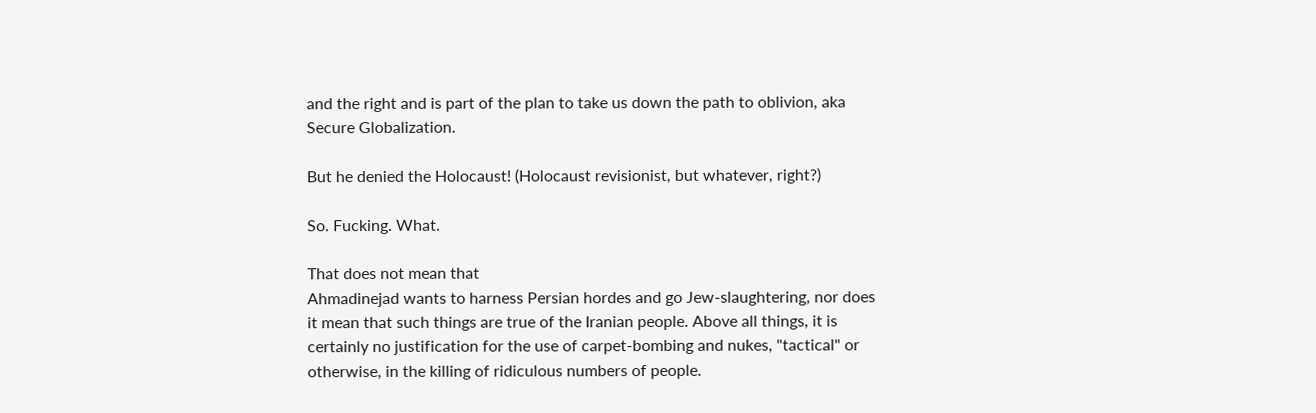and the right and is part of the plan to take us down the path to oblivion, aka Secure Globalization.

But he denied the Holocaust! (Holocaust revisionist, but whatever, right?)

So. Fucking. What.

That does not mean that
Ahmadinejad wants to harness Persian hordes and go Jew-slaughtering, nor does it mean that such things are true of the Iranian people. Above all things, it is certainly no justification for the use of carpet-bombing and nukes, "tactical" or otherwise, in the killing of ridiculous numbers of people.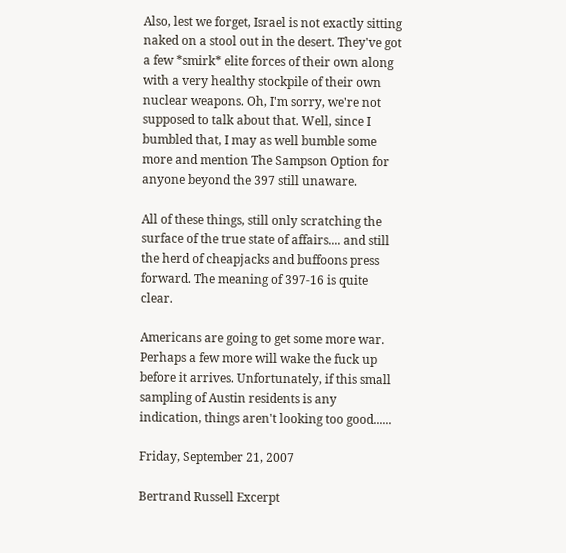Also, lest we forget, Israel is not exactly sitting naked on a stool out in the desert. They've got a few *smirk* elite forces of their own along with a very healthy stockpile of their own nuclear weapons. Oh, I'm sorry, we're not supposed to talk about that. Well, since I bumbled that, I may as well bumble some more and mention The Sampson Option for anyone beyond the 397 still unaware.

All of these things, still only scratching the surface of the true state of affairs.... and still the herd of cheapjacks and buffoons press forward. The meaning of 397-16 is quite clear.

Americans are going to get some more war. Perhaps a few more will wake the fuck up before it arrives. Unfortunately, if this small sampling of Austin residents is any indication, things aren't looking too good......

Friday, September 21, 2007

Bertrand Russell Excerpt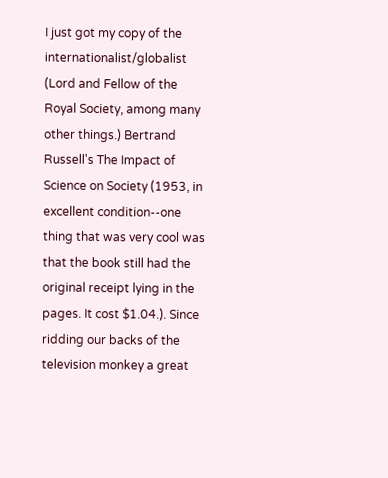I just got my copy of the internationalist/globalist (Lord and Fellow of the Royal Society, among many other things.) Bertrand Russell's The Impact of Science on Society (1953, in excellent condition--one thing that was very cool was that the book still had the original receipt lying in the pages. It cost $1.04.). Since ridding our backs of the television monkey a great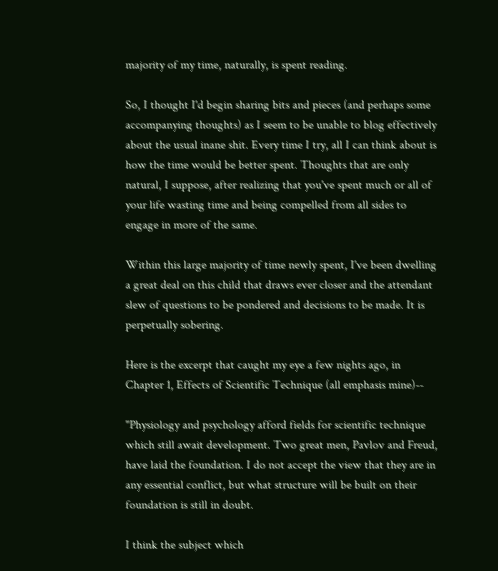majority of my time, naturally, is spent reading.

So, I thought I'd begin sharing bits and pieces (and perhaps some accompanying thoughts) as I seem to be unable to blog effectively about the usual inane shit. Every time I try, all I can think about is how the time would be better spent. Thoughts that are only natural, I suppose, after realizing that you've spent much or all of your life wasting time and being compelled from all sides to engage in more of the same.

Within this large majority of time newly spent, I've been dwelling a great deal on this child that draws ever closer and the attendant slew of questions to be pondered and decisions to be made. It is perpetually sobering.

Here is the excerpt that caught my eye a few nights ago, in Chapter 1, Effects of Scientific Technique (all emphasis mine)--

"Physiology and psychology afford fields for scientific technique which still await development. Two great men, Pavlov and Freud, have laid the foundation. I do not accept the view that they are in any essential conflict, but what structure will be built on their foundation is still in doubt.

I think the subject which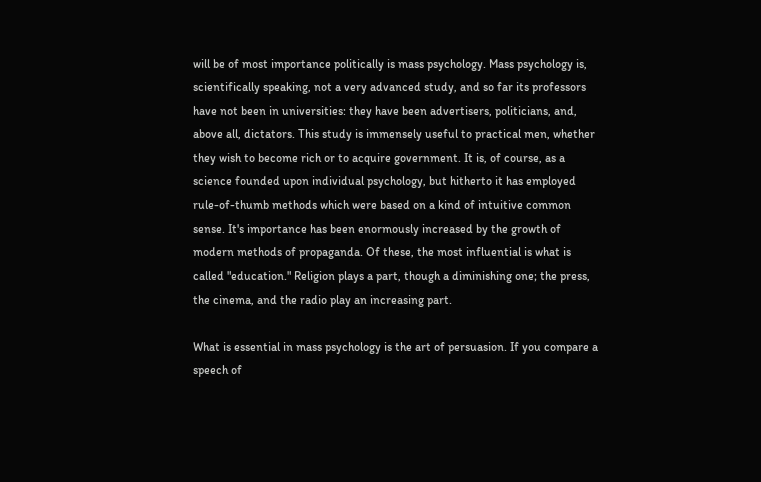will be of most importance politically is mass psychology. Mass psychology is, scientifically speaking, not a very advanced study, and so far its professors have not been in universities: they have been advertisers, politicians, and, above all, dictators. This study is immensely useful to practical men, whether they wish to become rich or to acquire government. It is, of course, as a science founded upon individual psychology, but hitherto it has employed rule-of-thumb methods which were based on a kind of intuitive common sense. It's importance has been enormously increased by the growth of modern methods of propaganda. Of these, the most influential is what is called "education." Religion plays a part, though a diminishing one; the press, the cinema, and the radio play an increasing part.

What is essential in mass psychology is the art of persuasion. If you compare a speech of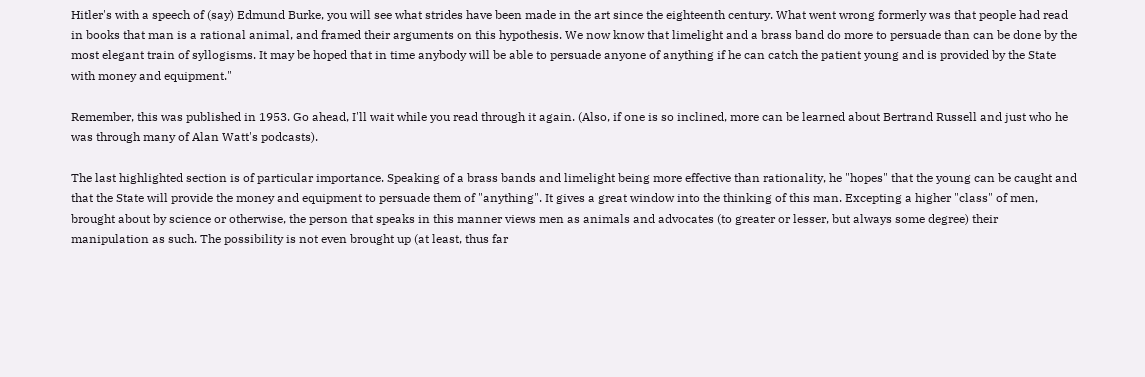Hitler's with a speech of (say) Edmund Burke, you will see what strides have been made in the art since the eighteenth century. What went wrong formerly was that people had read in books that man is a rational animal, and framed their arguments on this hypothesis. We now know that limelight and a brass band do more to persuade than can be done by the most elegant train of syllogisms. It may be hoped that in time anybody will be able to persuade anyone of anything if he can catch the patient young and is provided by the State with money and equipment."

Remember, this was published in 1953. Go ahead, I'll wait while you read through it again. (Also, if one is so inclined, more can be learned about Bertrand Russell and just who he was through many of Alan Watt's podcasts).

The last highlighted section is of particular importance. Speaking of a brass bands and limelight being more effective than rationality, he "hopes" that the young can be caught and that the State will provide the money and equipment to persuade them of "anything". It gives a great window into the thinking of this man. Excepting a higher "class" of men, brought about by science or otherwise, the person that speaks in this manner views men as animals and advocates (to greater or lesser, but always some degree) their manipulation as such. The possibility is not even brought up (at least, thus far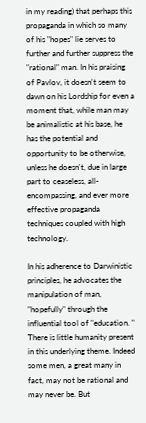in my reading) that perhaps this propaganda in which so many of his "hopes" lie serves to further and further suppress the "rational" man. In his praising of Pavlov, it doesn't seem to dawn on his Lordship for even a moment that, while man may be animalistic at his base, he has the potential and opportunity to be otherwise, unless he doesn't, due in large part to ceaseless, all-encompassing, and ever more effective propaganda techniques coupled with high technology.

In his adherence to Darwinistic principles, he advocates the manipulation of man, "hopefully" through the influential tool of "education. " There is little humanity present in this underlying theme. Indeed some men, a great many in fact, may not be rational and may never be. But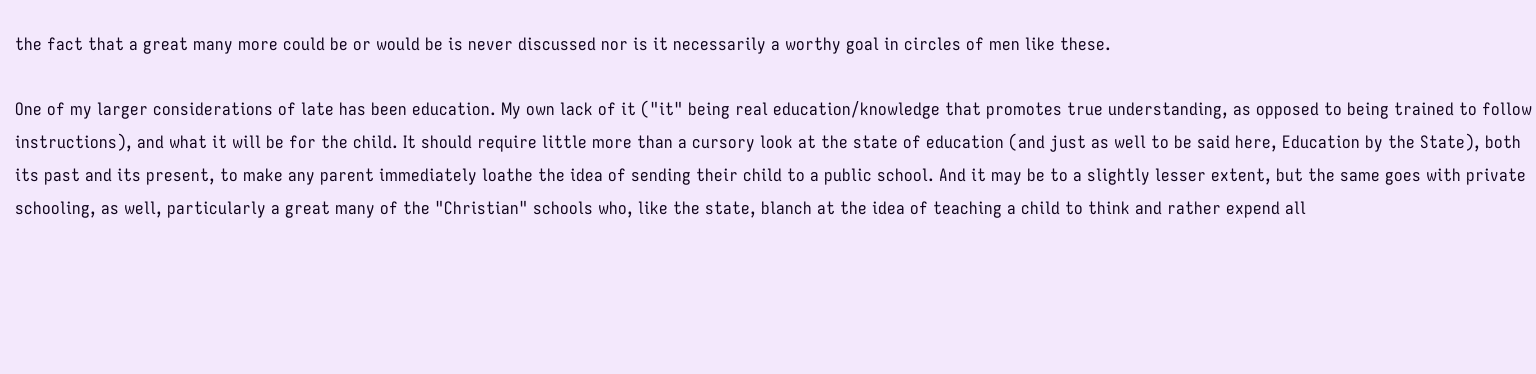the fact that a great many more could be or would be is never discussed nor is it necessarily a worthy goal in circles of men like these.

One of my larger considerations of late has been education. My own lack of it ("it" being real education/knowledge that promotes true understanding, as opposed to being trained to follow instructions), and what it will be for the child. It should require little more than a cursory look at the state of education (and just as well to be said here, Education by the State), both its past and its present, to make any parent immediately loathe the idea of sending their child to a public school. And it may be to a slightly lesser extent, but the same goes with private schooling, as well, particularly a great many of the "Christian" schools who, like the state, blanch at the idea of teaching a child to think and rather expend all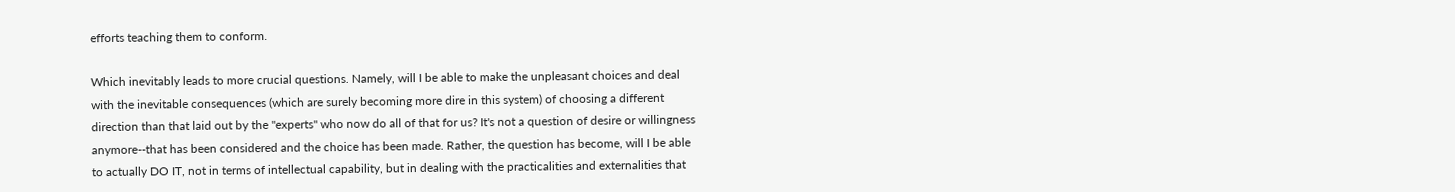efforts teaching them to conform.

Which inevitably leads to more crucial questions. Namely, will I be able to make the unpleasant choices and deal with the inevitable consequences (which are surely becoming more dire in this system) of choosing a different direction than that laid out by the "experts" who now do all of that for us? It's not a question of desire or willingness anymore--that has been considered and the choice has been made. Rather, the question has become, will I be able to actually DO IT, not in terms of intellectual capability, but in dealing with the practicalities and externalities that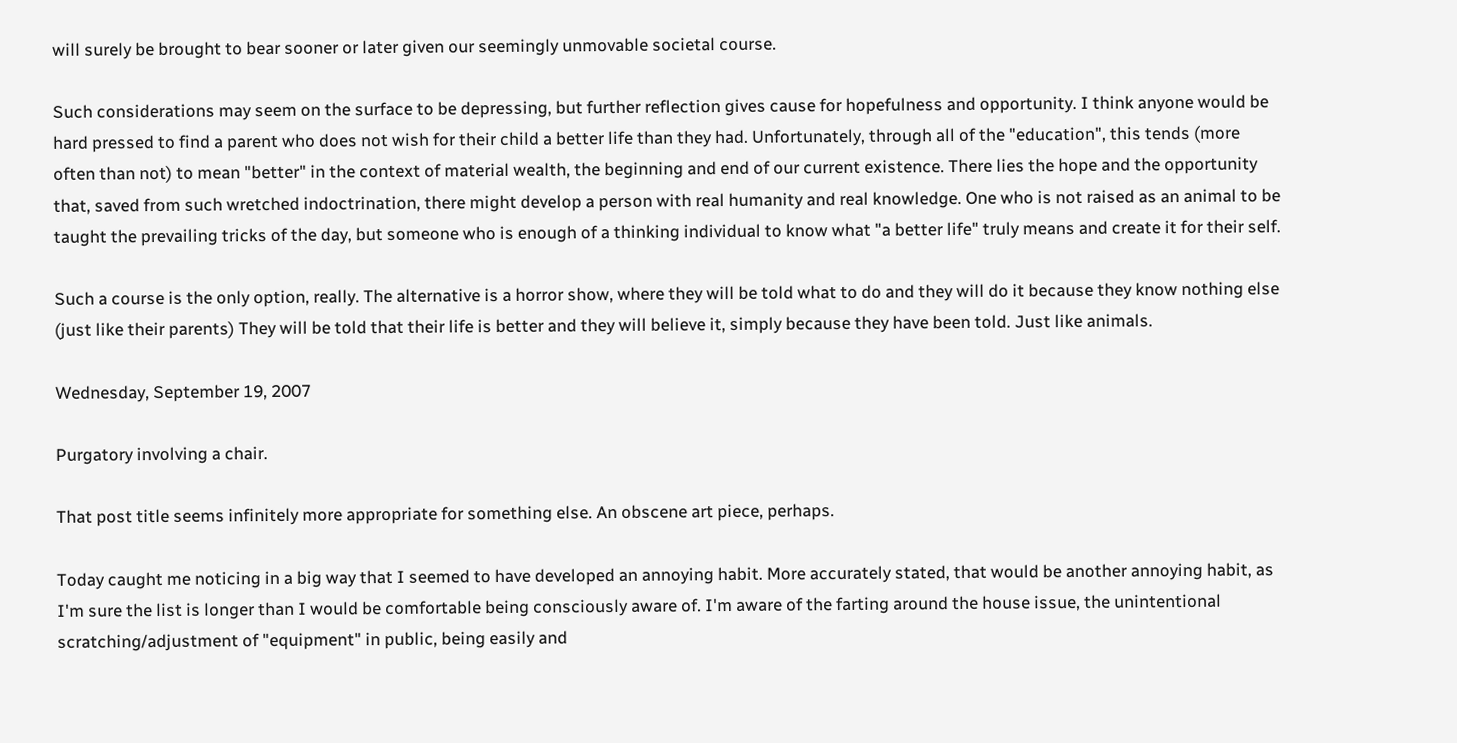will surely be brought to bear sooner or later given our seemingly unmovable societal course.

Such considerations may seem on the surface to be depressing, but further reflection gives cause for hopefulness and opportunity. I think anyone would be hard pressed to find a parent who does not wish for their child a better life than they had. Unfortunately, through all of the "education", this tends (more often than not) to mean "better" in the context of material wealth, the beginning and end of our current existence. There lies the hope and the opportunity that, saved from such wretched indoctrination, there might develop a person with real humanity and real knowledge. One who is not raised as an animal to be taught the prevailing tricks of the day, but someone who is enough of a thinking individual to know what "a better life" truly means and create it for their self.

Such a course is the only option, really. The alternative is a horror show, where they will be told what to do and they will do it because they know nothing else (just like their parents) They will be told that their life is better and they will believe it, simply because they have been told. Just like animals.

Wednesday, September 19, 2007

Purgatory involving a chair.

That post title seems infinitely more appropriate for something else. An obscene art piece, perhaps.

Today caught me noticing in a big way that I seemed to have developed an annoying habit. More accurately stated, that would be another annoying habit, as I'm sure the list is longer than I would be comfortable being consciously aware of. I'm aware of the farting around the house issue, the unintentional scratching/adjustment of "equipment" in public, being easily and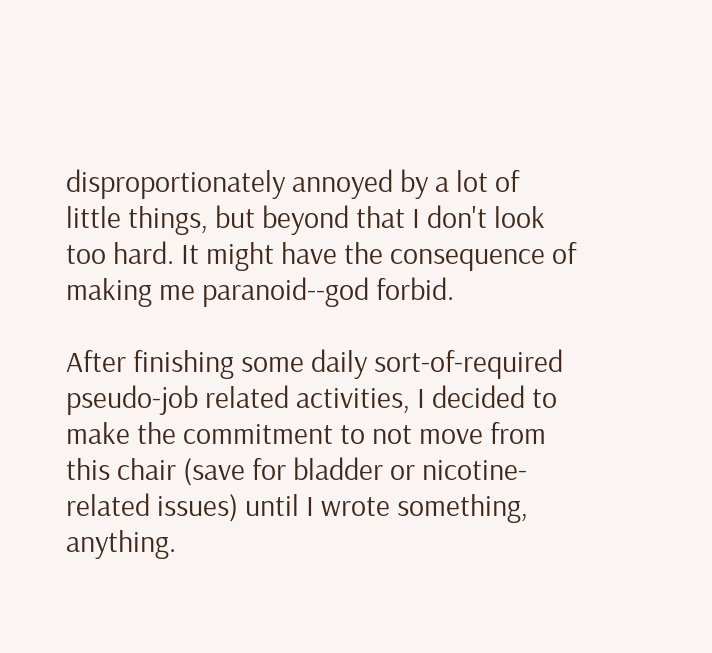disproportionately annoyed by a lot of little things, but beyond that I don't look too hard. It might have the consequence of making me paranoid--god forbid.

After finishing some daily sort-of-required pseudo-job related activities, I decided to make the commitment to not move from this chair (save for bladder or nicotine-related issues) until I wrote something, anything.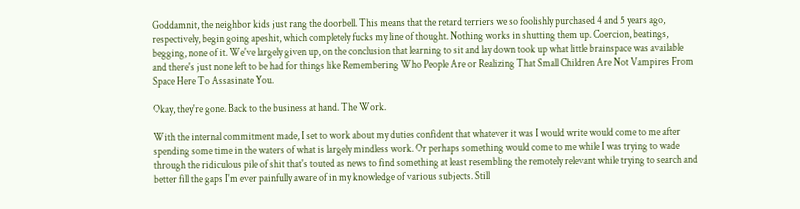Goddamnit, the neighbor kids just rang the doorbell. This means that the retard terriers we so foolishly purchased 4 and 5 years ago, respectively, begin going apeshit, which completely fucks my line of thought. Nothing works in shutting them up. Coercion, beatings, begging, none of it. We've largely given up, on the conclusion that learning to sit and lay down took up what little brainspace was available and there's just none left to be had for things like Remembering Who People Are or Realizing That Small Children Are Not Vampires From Space Here To Assasinate You.

Okay, they're gone. Back to the business at hand. The Work.

With the internal commitment made, I set to work about my duties confident that whatever it was I would write would come to me after spending some time in the waters of what is largely mindless work. Or perhaps something would come to me while I was trying to wade through the ridiculous pile of shit that's touted as news to find something at least resembling the remotely relevant while trying to search and better fill the gaps I'm ever painfully aware of in my knowledge of various subjects. Still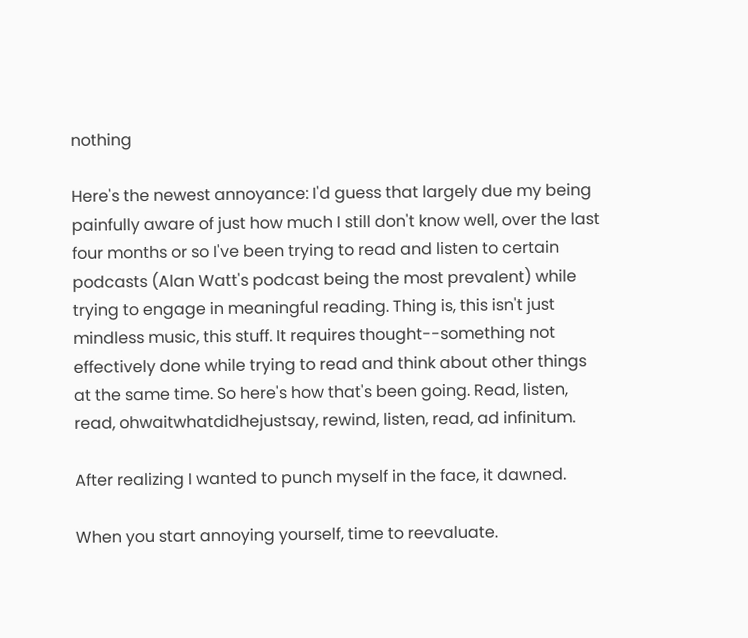nothing

Here's the newest annoyance: I'd guess that largely due my being painfully aware of just how much I still don't know well, over the last four months or so I've been trying to read and listen to certain podcasts (Alan Watt's podcast being the most prevalent) while trying to engage in meaningful reading. Thing is, this isn't just mindless music, this stuff. It requires thought--something not effectively done while trying to read and think about other things at the same time. So here's how that's been going. Read, listen, read, ohwaitwhatdidhejustsay, rewind, listen, read, ad infinitum.

After realizing I wanted to punch myself in the face, it dawned.

When you start annoying yourself, time to reevaluate.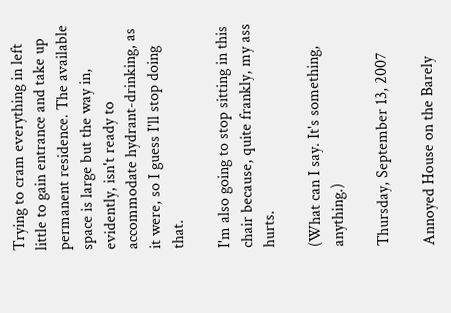Trying to cram everything in left little to gain entrance and take up permanent residence. The available space is large but the way in, evidently, isn't ready to accommodate hydrant-drinking, as it were, so I guess I'll stop doing that.

I'm also going to stop sitting in this chair because, quite frankly, my ass hurts.

(What can I say. It's something, anything.)

Thursday, September 13, 2007

Annoyed House on the Barely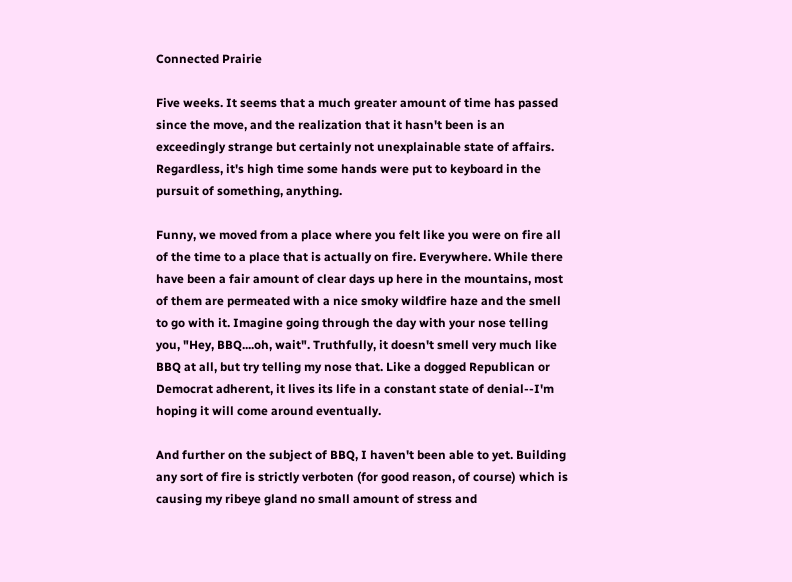Connected Prairie

Five weeks. It seems that a much greater amount of time has passed since the move, and the realization that it hasn't been is an exceedingly strange but certainly not unexplainable state of affairs. Regardless, it's high time some hands were put to keyboard in the pursuit of something, anything.

Funny, we moved from a place where you felt like you were on fire all of the time to a place that is actually on fire. Everywhere. While there have been a fair amount of clear days up here in the mountains, most of them are permeated with a nice smoky wildfire haze and the smell to go with it. Imagine going through the day with your nose telling you, "Hey, BBQ....oh, wait". Truthfully, it doesn't smell very much like BBQ at all, but try telling my nose that. Like a dogged Republican or Democrat adherent, it lives its life in a constant state of denial--I'm hoping it will come around eventually.

And further on the subject of BBQ, I haven't been able to yet. Building any sort of fire is strictly verboten (for good reason, of course) which is causing my ribeye gland no small amount of stress and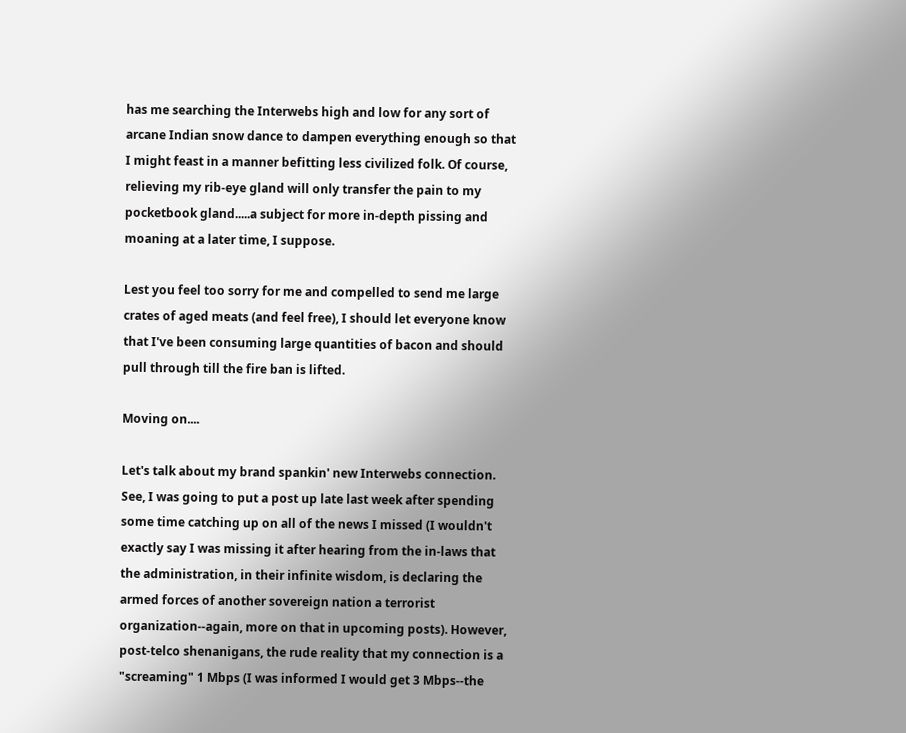has me searching the Interwebs high and low for any sort of arcane Indian snow dance to dampen everything enough so that I might feast in a manner befitting less civilized folk. Of course, relieving my rib-eye gland will only transfer the pain to my pocketbook gland.....a subject for more in-depth pissing and moaning at a later time, I suppose.

Lest you feel too sorry for me and compelled to send me large crates of aged meats (and feel free), I should let everyone know that I've been consuming large quantities of bacon and should pull through till the fire ban is lifted.

Moving on....

Let's talk about my brand spankin' new Interwebs connection. See, I was going to put a post up late last week after spending some time catching up on all of the news I missed (I wouldn't exactly say I was missing it after hearing from the in-laws that the administration, in their infinite wisdom, is declaring the armed forces of another sovereign nation a terrorist organization--again, more on that in upcoming posts). However, post-telco shenanigans, the rude reality that my connection is a "screaming" 1 Mbps (I was informed I would get 3 Mbps--the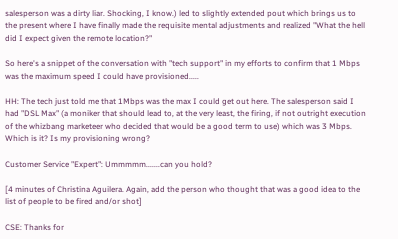salesperson was a dirty liar. Shocking, I know.) led to slightly extended pout which brings us to the present where I have finally made the requisite mental adjustments and realized "What the hell did I expect given the remote location?"

So here's a snippet of the conversation with "tech support" in my efforts to confirm that 1 Mbps was the maximum speed I could have provisioned.....

HH: The tech just told me that 1Mbps was the max I could get out here. The salesperson said I had "DSL Max" (a moniker that should lead to, at the very least, the firing, if not outright execution of the whizbang marketeer who decided that would be a good term to use) which was 3 Mbps. Which is it? Is my provisioning wrong?

Customer Service "Expert": Ummmmm.......can you hold?

[4 minutes of Christina Aguilera. Again, add the person who thought that was a good idea to the list of people to be fired and/or shot]

CSE: Thanks for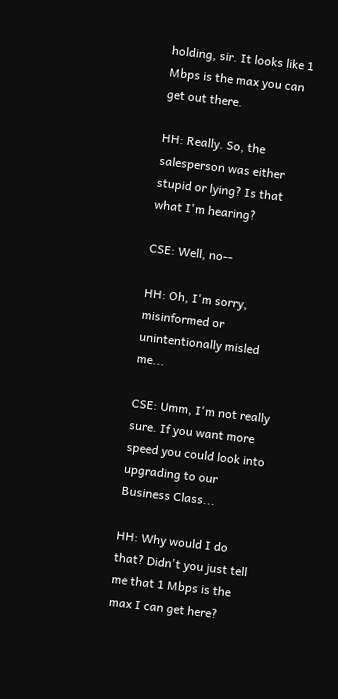holding, sir. It looks like 1 Mbps is the max you can get out there.

HH: Really. So, the salesperson was either stupid or lying? Is that what I'm hearing?

CSE: Well, no--

HH: Oh, I'm sorry, misinformed or unintentionally misled me...

CSE: Umm, I'm not really sure. If you want more speed you could look into upgrading to our Business Class...

HH: Why would I do that? Didn't you just tell me that 1 Mbps is the max I can get here?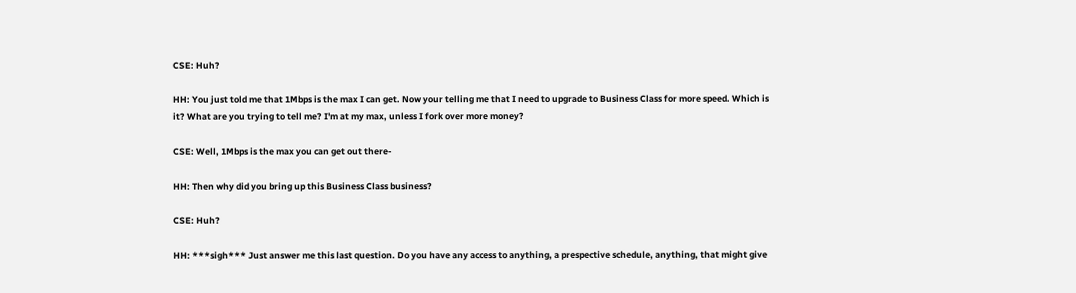CSE: Huh?

HH: You just told me that 1Mbps is the max I can get. Now your telling me that I need to upgrade to Business Class for more speed. Which is it? What are you trying to tell me? I'm at my max, unless I fork over more money?

CSE: Well, 1Mbps is the max you can get out there-

HH: Then why did you bring up this Business Class business?

CSE: Huh?

HH: ***sigh*** Just answer me this last question. Do you have any access to anything, a prespective schedule, anything, that might give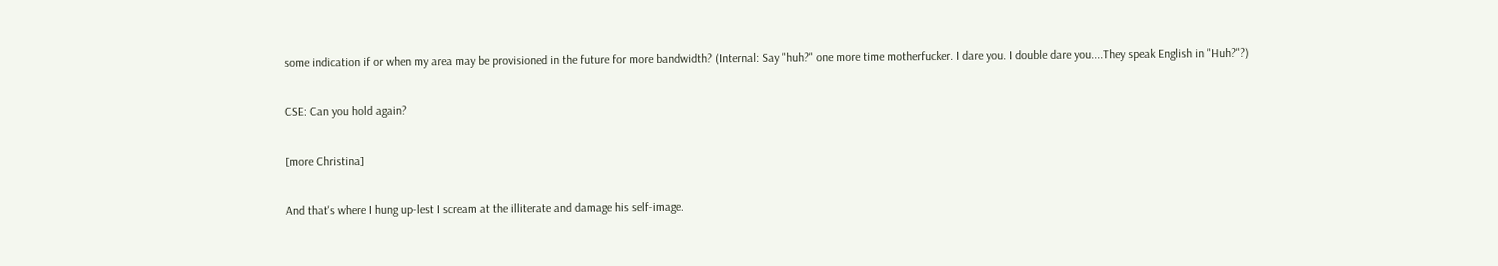some indication if or when my area may be provisioned in the future for more bandwidth? (Internal: Say "huh?" one more time motherfucker. I dare you. I double dare you....They speak English in "Huh?"?)

CSE: Can you hold again?

[more Christina]

And that's where I hung up-lest I scream at the illiterate and damage his self-image.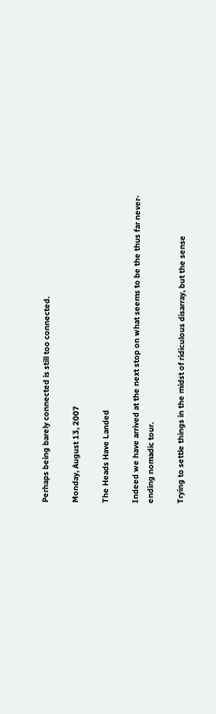Perhaps being barely connected is still too connected.

Monday, August 13, 2007

The Heads Have Landed

Indeed we have arrived at the next stop on what seems to be the thus far never-ending nomadic tour.

Trying to settle things in the midst of ridiculous disarray, but the sense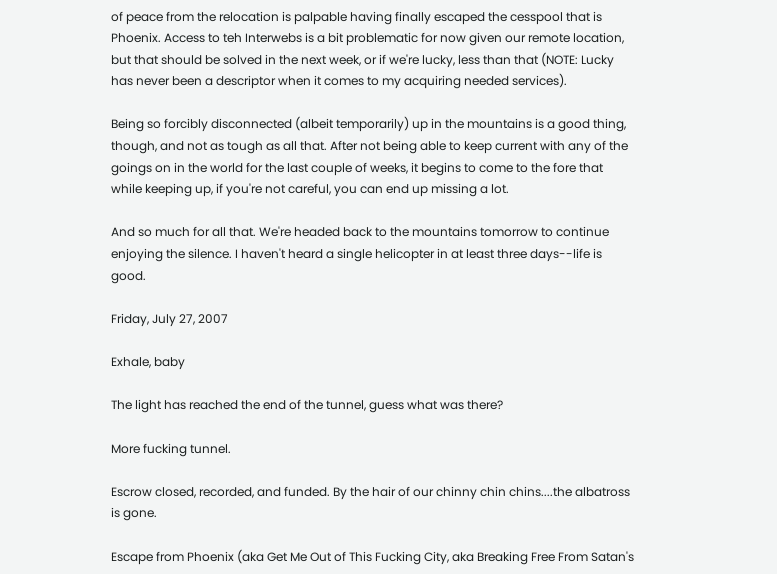of peace from the relocation is palpable having finally escaped the cesspool that is Phoenix. Access to teh Interwebs is a bit problematic for now given our remote location, but that should be solved in the next week, or if we're lucky, less than that (NOTE: Lucky has never been a descriptor when it comes to my acquiring needed services).

Being so forcibly disconnected (albeit temporarily) up in the mountains is a good thing, though, and not as tough as all that. After not being able to keep current with any of the goings on in the world for the last couple of weeks, it begins to come to the fore that while keeping up, if you're not careful, you can end up missing a lot.

And so much for all that. We're headed back to the mountains tomorrow to continue enjoying the silence. I haven't heard a single helicopter in at least three days--life is good.

Friday, July 27, 2007

Exhale, baby

The light has reached the end of the tunnel, guess what was there?

More fucking tunnel.

Escrow closed, recorded, and funded. By the hair of our chinny chin chins....the albatross is gone.

Escape from Phoenix (aka Get Me Out of This Fucking City, aka Breaking Free From Satan's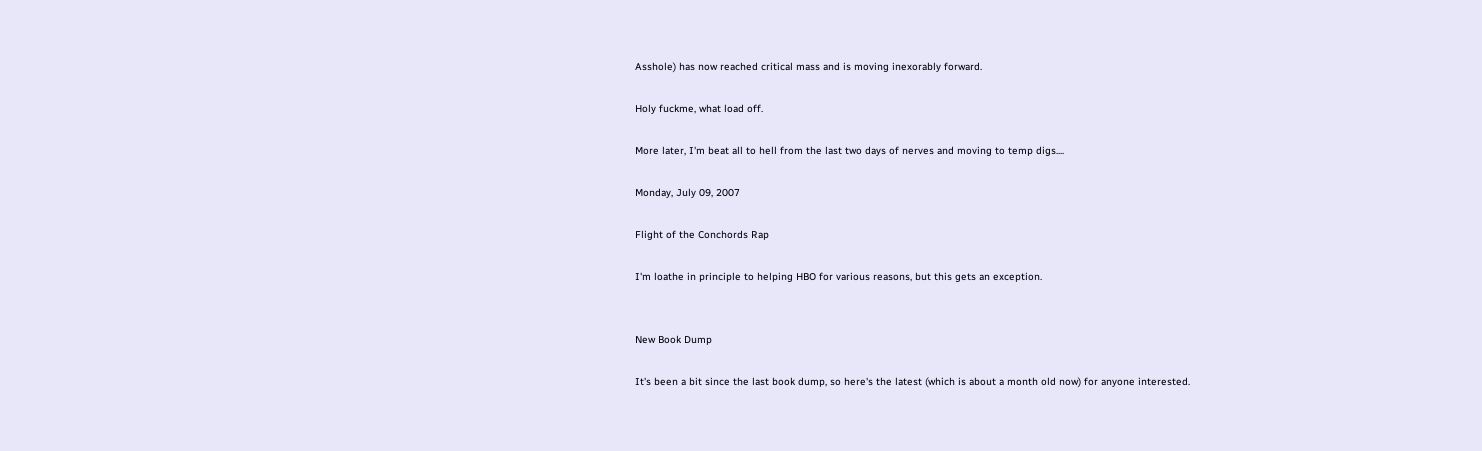Asshole) has now reached critical mass and is moving inexorably forward.

Holy fuckme, what load off.

More later, I'm beat all to hell from the last two days of nerves and moving to temp digs....

Monday, July 09, 2007

Flight of the Conchords Rap

I'm loathe in principle to helping HBO for various reasons, but this gets an exception.


New Book Dump

It's been a bit since the last book dump, so here's the latest (which is about a month old now) for anyone interested.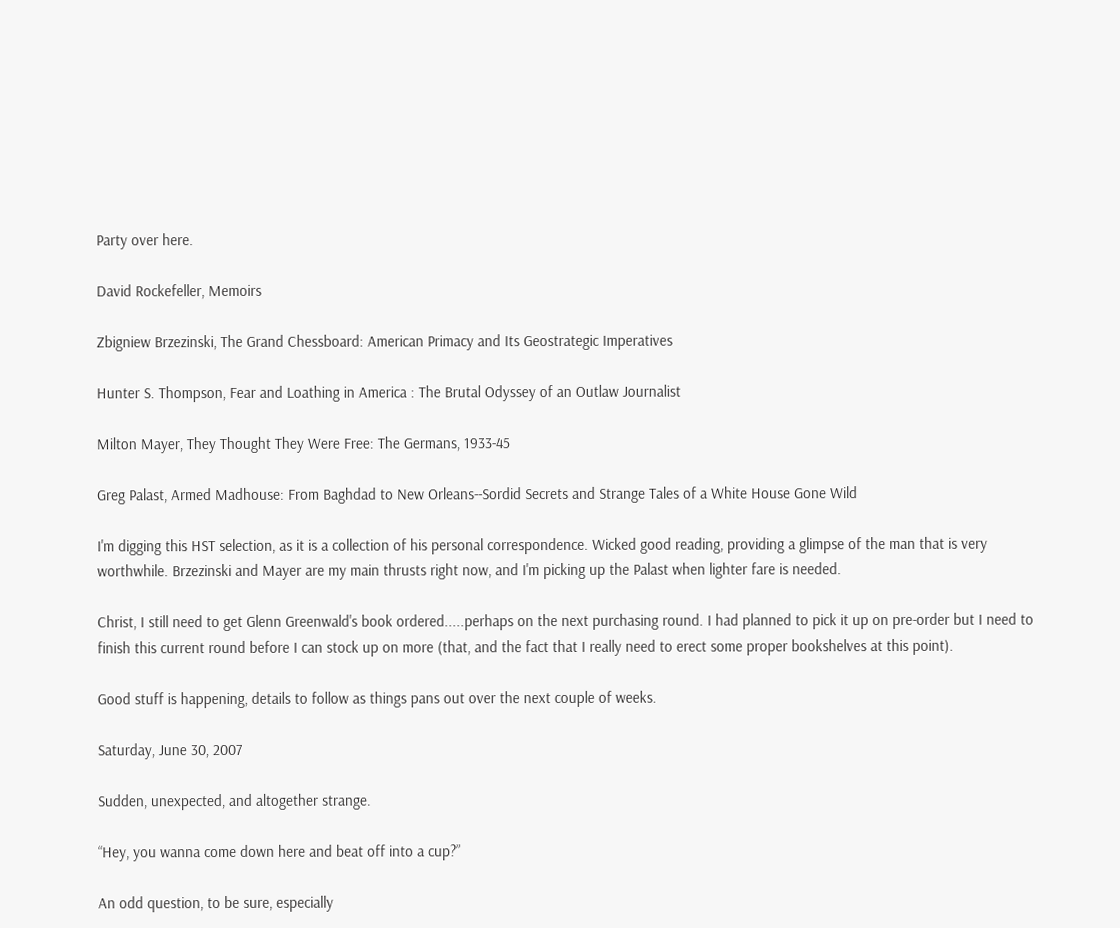Party over here.

David Rockefeller, Memoirs

Zbigniew Brzezinski, The Grand Chessboard: American Primacy and Its Geostrategic Imperatives

Hunter S. Thompson, Fear and Loathing in America : The Brutal Odyssey of an Outlaw Journalist

Milton Mayer, They Thought They Were Free: The Germans, 1933-45

Greg Palast, Armed Madhouse: From Baghdad to New Orleans--Sordid Secrets and Strange Tales of a White House Gone Wild

I'm digging this HST selection, as it is a collection of his personal correspondence. Wicked good reading, providing a glimpse of the man that is very worthwhile. Brzezinski and Mayer are my main thrusts right now, and I'm picking up the Palast when lighter fare is needed.

Christ, I still need to get Glenn Greenwald's book ordered.....perhaps on the next purchasing round. I had planned to pick it up on pre-order but I need to finish this current round before I can stock up on more (that, and the fact that I really need to erect some proper bookshelves at this point).

Good stuff is happening, details to follow as things pans out over the next couple of weeks.

Saturday, June 30, 2007

Sudden, unexpected, and altogether strange.

“Hey, you wanna come down here and beat off into a cup?”

An odd question, to be sure, especially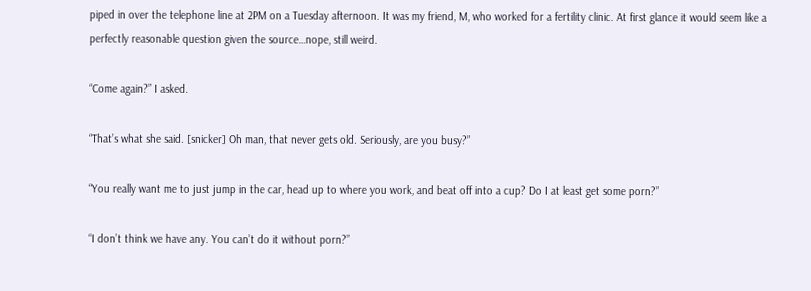piped in over the telephone line at 2PM on a Tuesday afternoon. It was my friend, M, who worked for a fertility clinic. At first glance it would seem like a perfectly reasonable question given the source…nope, still weird.

“Come again?” I asked.

“That’s what she said. [snicker] Oh man, that never gets old. Seriously, are you busy?”

“You really want me to just jump in the car, head up to where you work, and beat off into a cup? Do I at least get some porn?”

“I don’t think we have any. You can’t do it without porn?”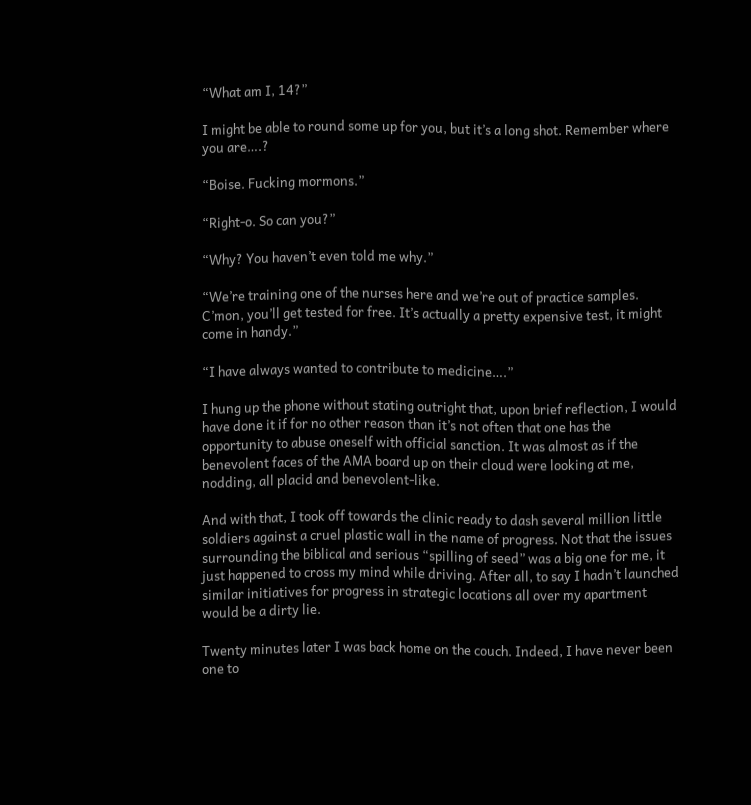“What am I, 14?”

I might be able to round some up for you, but it’s a long shot. Remember where you are….?

“Boise. Fucking mormons.”

“Right-o. So can you?”

“Why? You haven’t even told me why.”

“We’re training one of the nurses here and we’re out of practice samples. C’mon, you’ll get tested for free. It’s actually a pretty expensive test, it might come in handy.”

“I have always wanted to contribute to medicine….”

I hung up the phone without stating outright that, upon brief reflection, I would have done it if for no other reason than it’s not often that one has the opportunity to abuse oneself with official sanction. It was almost as if the benevolent faces of the AMA board up on their cloud were looking at me, nodding, all placid and benevolent-like.

And with that, I took off towards the clinic ready to dash several million little soldiers against a cruel plastic wall in the name of progress. Not that the issues surrounding the biblical and serious “spilling of seed” was a big one for me, it just happened to cross my mind while driving. After all, to say I hadn’t launched similar initiatives for progress in strategic locations all over my apartment would be a dirty lie.

Twenty minutes later I was back home on the couch. Indeed, I have never been one to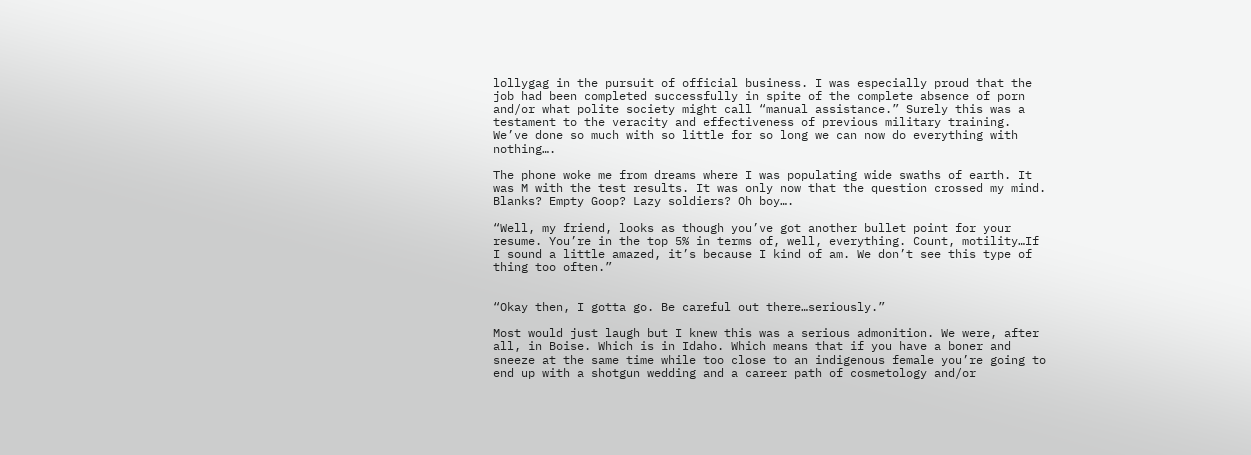lollygag in the pursuit of official business. I was especially proud that the job had been completed successfully in spite of the complete absence of porn and/or what polite society might call “manual assistance.” Surely this was a testament to the veracity and effectiveness of previous military training. We’ve done so much with so little for so long we can now do everything with nothing….

The phone woke me from dreams where I was populating wide swaths of earth. It was M with the test results. It was only now that the question crossed my mind. Blanks? Empty Goop? Lazy soldiers? Oh boy….

“Well, my friend, looks as though you’ve got another bullet point for your resume. You’re in the top 5% in terms of, well, everything. Count, motility…If I sound a little amazed, it’s because I kind of am. We don’t see this type of thing too often.”


“Okay then, I gotta go. Be careful out there…seriously.”

Most would just laugh but I knew this was a serious admonition. We were, after all, in Boise. Which is in Idaho. Which means that if you have a boner and sneeze at the same time while too close to an indigenous female you’re going to end up with a shotgun wedding and a career path of cosmetology and/or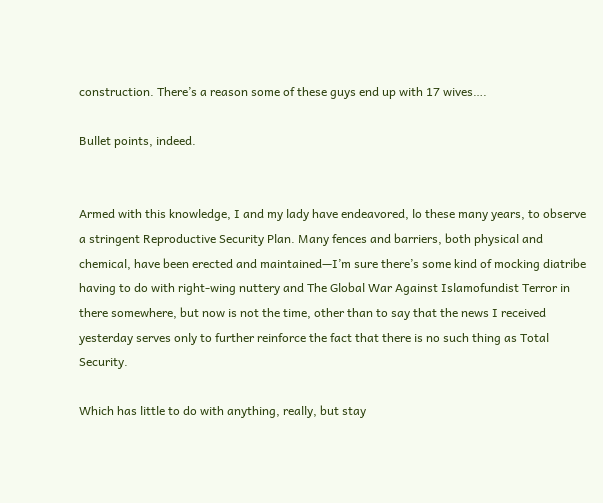construction. There’s a reason some of these guys end up with 17 wives….

Bullet points, indeed.


Armed with this knowledge, I and my lady have endeavored, lo these many years, to observe a stringent Reproductive Security Plan. Many fences and barriers, both physical and chemical, have been erected and maintained—I’m sure there’s some kind of mocking diatribe having to do with right-wing nuttery and The Global War Against Islamofundist Terror in there somewhere, but now is not the time, other than to say that the news I received yesterday serves only to further reinforce the fact that there is no such thing as Total Security.

Which has little to do with anything, really, but stay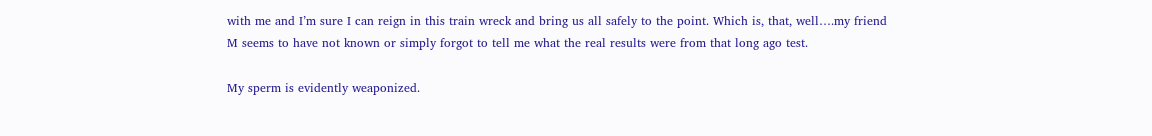with me and I’m sure I can reign in this train wreck and bring us all safely to the point. Which is, that, well….my friend M seems to have not known or simply forgot to tell me what the real results were from that long ago test.

My sperm is evidently weaponized.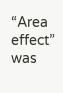“Area effect” was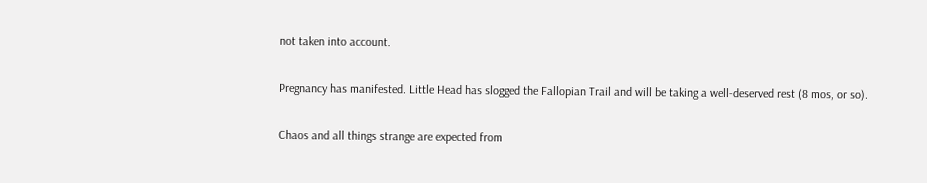not taken into account.

Pregnancy has manifested. Little Head has slogged the Fallopian Trail and will be taking a well-deserved rest (8 mos, or so).

Chaos and all things strange are expected from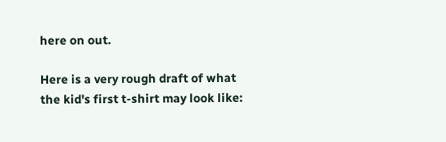here on out.

Here is a very rough draft of what the kid's first t-shirt may look like: